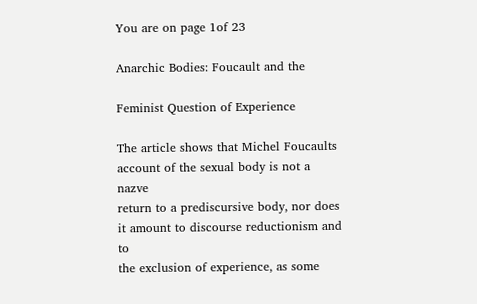You are on page 1of 23

Anarchic Bodies: Foucault and the

Feminist Question of Experience

The article shows that Michel Foucaults account of the sexual body is not a nazve
return to a prediscursive body, nor does it amount to discourse reductionism and to
the exclusion of experience, as some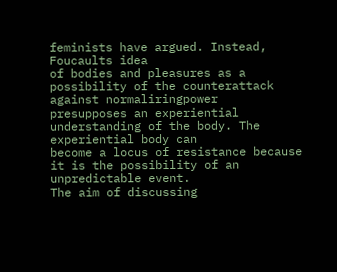feminists have argued. Instead, Foucaults idea
of bodies and pleasures as a possibility of the counterattack against normaliringpower
presupposes an experiential understanding of the body. The experiential body can
become a locus of resistance because it is the possibility of an unpredictable event.
The aim of discussing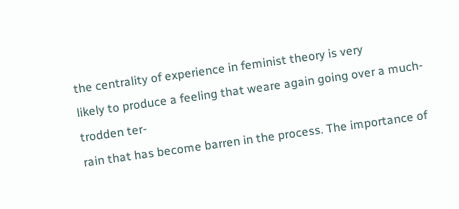the centrality of experience in feminist theory is very
likely to produce a feeling that weare again going over a much-trodden ter-
rain that has become barren in the process. The importance of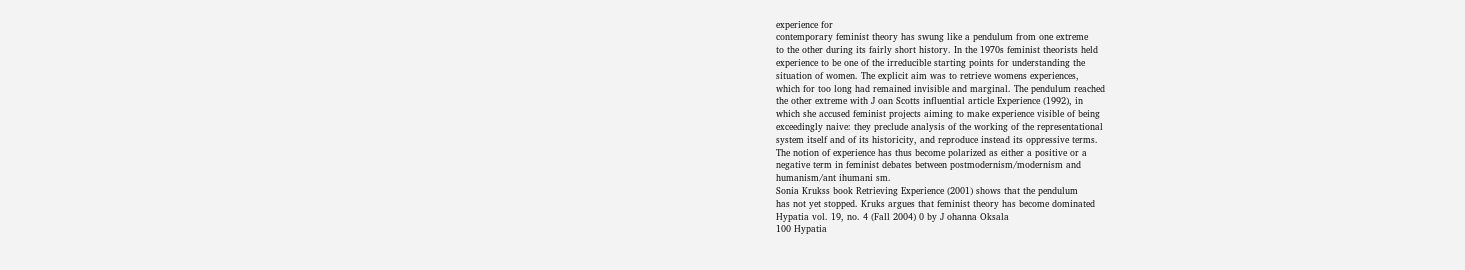experience for
contemporary feminist theory has swung like a pendulum from one extreme
to the other during its fairly short history. In the 1970s feminist theorists held
experience to be one of the irreducible starting points for understanding the
situation of women. The explicit aim was to retrieve womens experiences,
which for too long had remained invisible and marginal. The pendulum reached
the other extreme with J oan Scotts influential article Experience (1992), in
which she accused feminist projects aiming to make experience visible of being
exceedingly naive: they preclude analysis of the working of the representational
system itself and of its historicity, and reproduce instead its oppressive terms.
The notion of experience has thus become polarized as either a positive or a
negative term in feminist debates between postmodernism/modernism and
humanism/ant ihumani sm.
Sonia Krukss book Retrieving Experience (2001) shows that the pendulum
has not yet stopped. Kruks argues that feminist theory has become dominated
Hypatia vol. 19, no. 4 (Fall 2004) 0 by J ohanna Oksala
100 Hypatia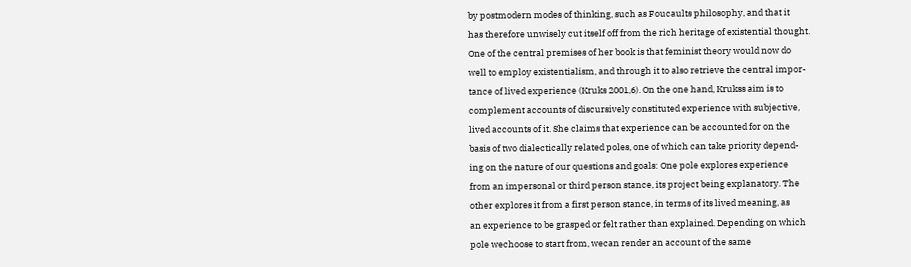by postmodern modes of thinking, such as Foucaults philosophy, and that it
has therefore unwisely cut itself off from the rich heritage of existential thought.
One of the central premises of her book is that feminist theory would now do
well to employ existentialism, and through it to also retrieve the central impor-
tance of lived experience (Kruks 2001,6). On the one hand, Krukss aim is to
complement accounts of discursively constituted experience with subjective,
lived accounts of it. She claims that experience can be accounted for on the
basis of two dialectically related poles, one of which can take priority depend-
ing on the nature of our questions and goals: One pole explores experience
from an impersonal or third person stance, its project being explanatory. The
other explores it from a first person stance, in terms of its lived meaning, as
an experience to be grasped or felt rather than explained. Depending on which
pole wechoose to start from, wecan render an account of the same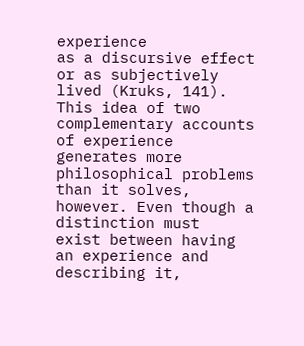experience
as a discursive effect or as subjectively lived (Kruks, 141).
This idea of two complementary accounts of experience generates more
philosophical problems than it solves, however. Even though a distinction must
exist between having an experience and describing it,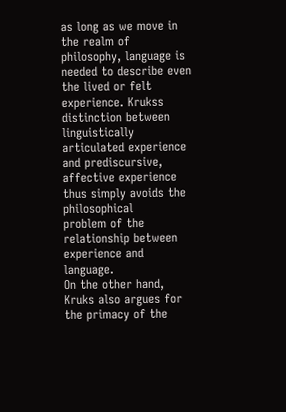as long as we move in
the realm of philosophy, language is needed to describe even the lived or felt
experience. Krukss distinction between linguistically articulated experience
and prediscursive, affective experience thus simply avoids the philosophical
problem of the relationship between experience and language.
On the other hand, Kruks also argues for the primacy of the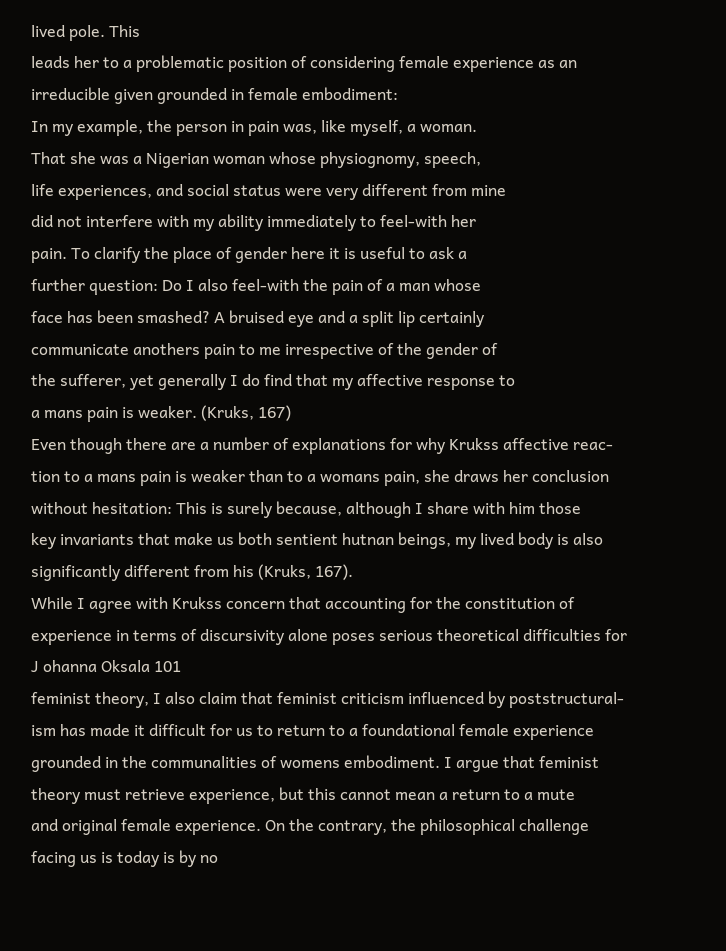lived pole. This
leads her to a problematic position of considering female experience as an
irreducible given grounded in female embodiment:
In my example, the person in pain was, like myself, a woman.
That she was a Nigerian woman whose physiognomy, speech,
life experiences, and social status were very different from mine
did not interfere with my ability immediately to feel-with her
pain. To clarify the place of gender here it is useful to ask a
further question: Do I also feel-with the pain of a man whose
face has been smashed? A bruised eye and a split lip certainly
communicate anothers pain to me irrespective of the gender of
the sufferer, yet generally I do find that my affective response to
a mans pain is weaker. (Kruks, 167)
Even though there are a number of explanations for why Krukss affective reac-
tion to a mans pain is weaker than to a womans pain, she draws her conclusion
without hesitation: This is surely because, although I share with him those
key invariants that make us both sentient hutnan beings, my lived body is also
significantly different from his (Kruks, 167).
While I agree with Krukss concern that accounting for the constitution of
experience in terms of discursivity alone poses serious theoretical difficulties for
J ohanna Oksala 101
feminist theory, I also claim that feminist criticism influenced by poststructural-
ism has made it difficult for us to return to a foundational female experience
grounded in the communalities of womens embodiment. I argue that feminist
theory must retrieve experience, but this cannot mean a return to a mute
and original female experience. On the contrary, the philosophical challenge
facing us is today is by no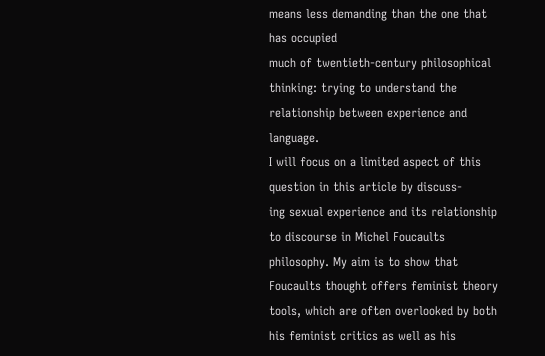means less demanding than the one that has occupied
much of twentieth-century philosophical thinking: trying to understand the
relationship between experience and language.
I will focus on a limited aspect of this question in this article by discuss-
ing sexual experience and its relationship to discourse in Michel Foucaults
philosophy. My aim is to show that Foucaults thought offers feminist theory
tools, which are often overlooked by both his feminist critics as well as his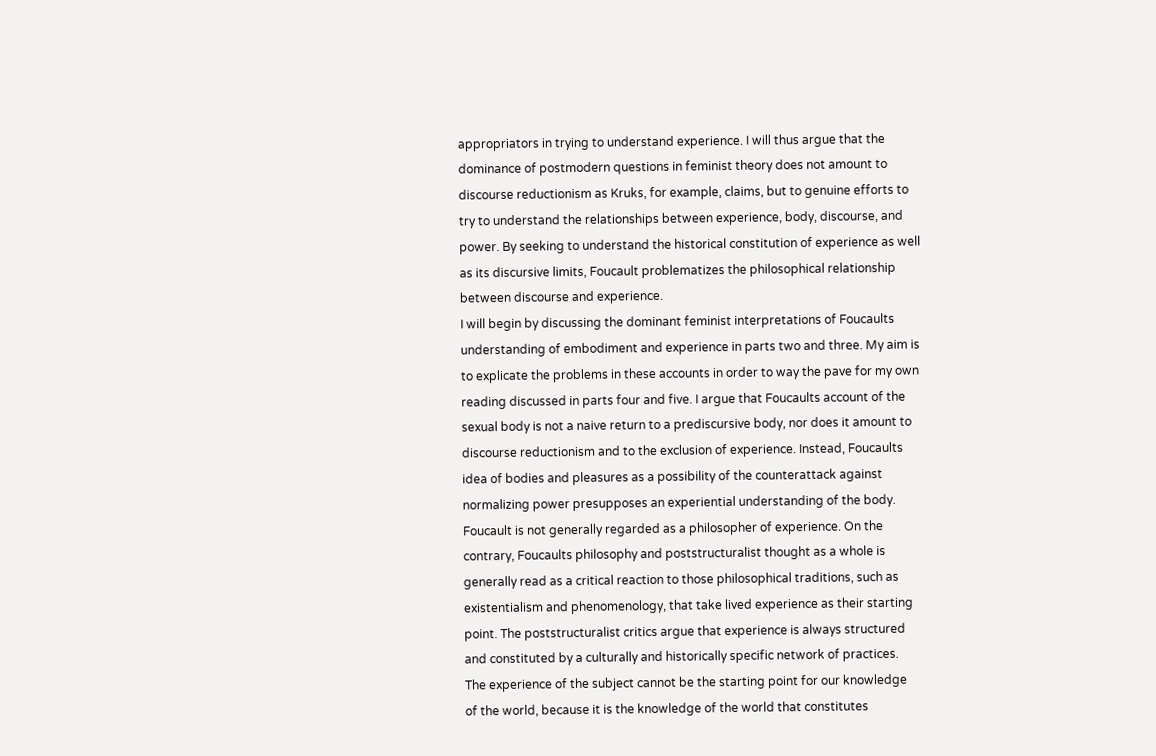appropriators in trying to understand experience. I will thus argue that the
dominance of postmodern questions in feminist theory does not amount to
discourse reductionism as Kruks, for example, claims, but to genuine efforts to
try to understand the relationships between experience, body, discourse, and
power. By seeking to understand the historical constitution of experience as well
as its discursive limits, Foucault problematizes the philosophical relationship
between discourse and experience.
I will begin by discussing the dominant feminist interpretations of Foucaults
understanding of embodiment and experience in parts two and three. My aim is
to explicate the problems in these accounts in order to way the pave for my own
reading discussed in parts four and five. I argue that Foucaults account of the
sexual body is not a naive return to a prediscursive body, nor does it amount to
discourse reductionism and to the exclusion of experience. Instead, Foucaults
idea of bodies and pleasures as a possibility of the counterattack against
normalizing power presupposes an experiential understanding of the body.
Foucault is not generally regarded as a philosopher of experience. On the
contrary, Foucaults philosophy and poststructuralist thought as a whole is
generally read as a critical reaction to those philosophical traditions, such as
existentialism and phenomenology, that take lived experience as their starting
point. The poststructuralist critics argue that experience is always structured
and constituted by a culturally and historically specific network of practices.
The experience of the subject cannot be the starting point for our knowledge
of the world, because it is the knowledge of the world that constitutes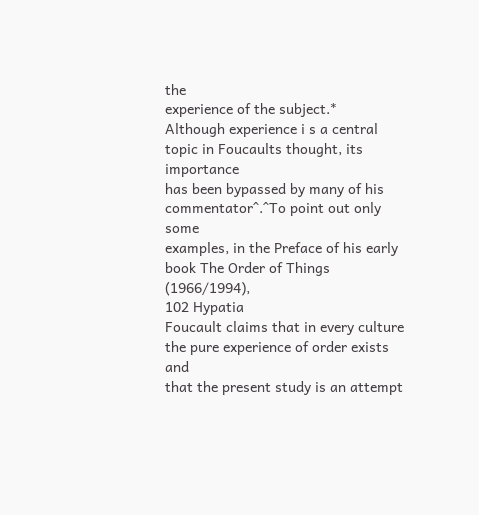the
experience of the subject.*
Although experience i s a central topic in Foucaults thought, its importance
has been bypassed by many of his commentator^.^To point out only some
examples, in the Preface of his early book The Order of Things (1966/1994),
102 Hypatia
Foucault claims that in every culture the pure experience of order exists and
that the present study is an attempt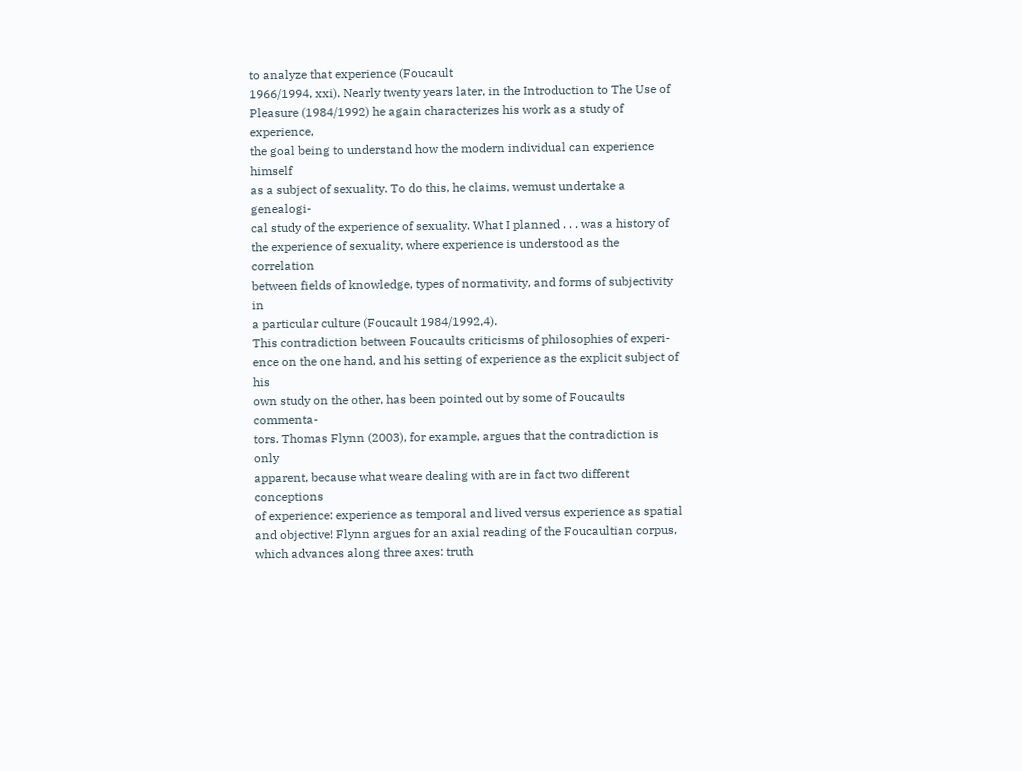to analyze that experience (Foucault
1966/1994, xxi). Nearly twenty years later, in the Introduction to The Use of
Pleasure (1984/1992) he again characterizes his work as a study of experience,
the goal being to understand how the modern individual can experience himself
as a subject of sexuality. To do this, he claims, wemust undertake a genealogi-
cal study of the experience of sexuality. What I planned . . . was a history of
the experience of sexuality, where experience is understood as the correlation
between fields of knowledge, types of normativity, and forms of subjectivity in
a particular culture (Foucault 1984/1992,4).
This contradiction between Foucaults criticisms of philosophies of experi-
ence on the one hand, and his setting of experience as the explicit subject of his
own study on the other, has been pointed out by some of Foucaults commenta-
tors. Thomas Flynn (2003), for example, argues that the contradiction is only
apparent, because what weare dealing with are in fact two different conceptions
of experience: experience as temporal and lived versus experience as spatial
and objective! Flynn argues for an axial reading of the Foucaultian corpus,
which advances along three axes: truth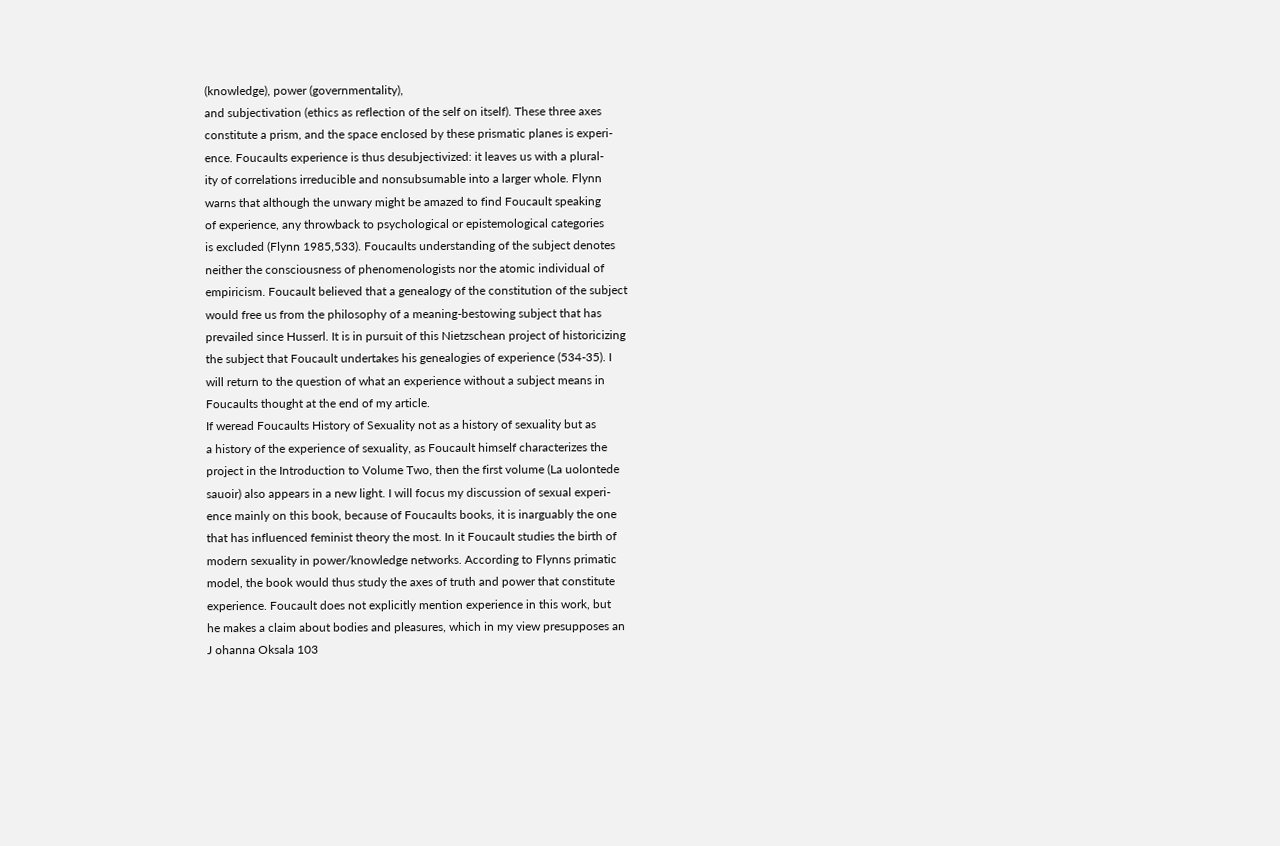(knowledge), power (governmentality),
and subjectivation (ethics as reflection of the self on itself). These three axes
constitute a prism, and the space enclosed by these prismatic planes is experi-
ence. Foucaults experience is thus desubjectivized: it leaves us with a plural-
ity of correlations irreducible and nonsubsumable into a larger whole. Flynn
warns that although the unwary might be amazed to find Foucault speaking
of experience, any throwback to psychological or epistemological categories
is excluded (Flynn 1985,533). Foucaults understanding of the subject denotes
neither the consciousness of phenomenologists nor the atomic individual of
empiricism. Foucault believed that a genealogy of the constitution of the subject
would free us from the philosophy of a meaning-bestowing subject that has
prevailed since Husserl. It is in pursuit of this Nietzschean project of historicizing
the subject that Foucault undertakes his genealogies of experience (534-35). I
will return to the question of what an experience without a subject means in
Foucaults thought at the end of my article.
If weread Foucaults History of Sexuality not as a history of sexuality but as
a history of the experience of sexuality, as Foucault himself characterizes the
project in the Introduction to Volume Two, then the first volume (La uolontede
sauoir) also appears in a new light. I will focus my discussion of sexual experi-
ence mainly on this book, because of Foucaults books, it is inarguably the one
that has influenced feminist theory the most. In it Foucault studies the birth of
modern sexuality in power/knowledge networks. According to Flynns primatic
model, the book would thus study the axes of truth and power that constitute
experience. Foucault does not explicitly mention experience in this work, but
he makes a claim about bodies and pleasures, which in my view presupposes an
J ohanna Oksala 103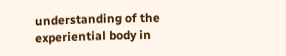understanding of the experiential body in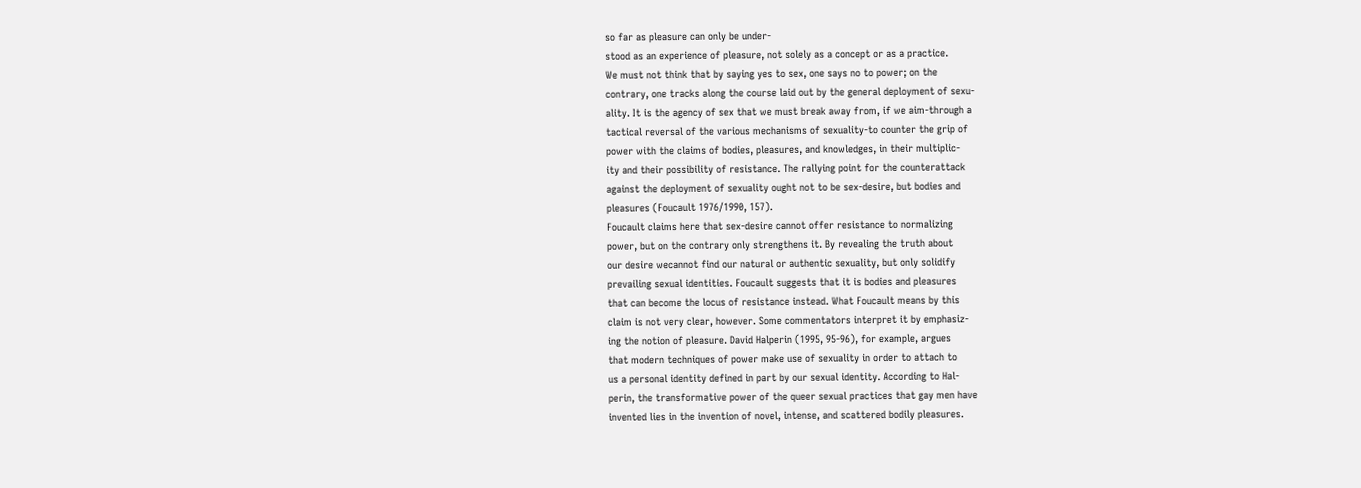so far as pleasure can only be under-
stood as an experience of pleasure, not solely as a concept or as a practice.
We must not think that by saying yes to sex, one says no to power; on the
contrary, one tracks along the course laid out by the general deployment of sexu-
ality. It is the agency of sex that we must break away from, if we aim-through a
tactical reversal of the various mechanisms of sexuality-to counter the grip of
power with the claims of bodies, pleasures, and knowledges, in their multiplic-
ity and their possibility of resistance. The rallying point for the counterattack
against the deployment of sexuality ought not to be sex-desire, but bodies and
pleasures (Foucault 1976/1990, 157).
Foucault claims here that sex-desire cannot offer resistance to normalizing
power, but on the contrary only strengthens it. By revealing the truth about
our desire wecannot find our natural or authentic sexuality, but only solidify
prevailing sexual identities. Foucault suggests that it is bodies and pleasures
that can become the locus of resistance instead. What Foucault means by this
claim is not very clear, however. Some commentators interpret it by emphasiz-
ing the notion of pleasure. David Halperin (1995, 95-96), for example, argues
that modern techniques of power make use of sexuality in order to attach to
us a personal identity defined in part by our sexual identity. According to Hal-
perin, the transformative power of the queer sexual practices that gay men have
invented lies in the invention of novel, intense, and scattered bodily pleasures.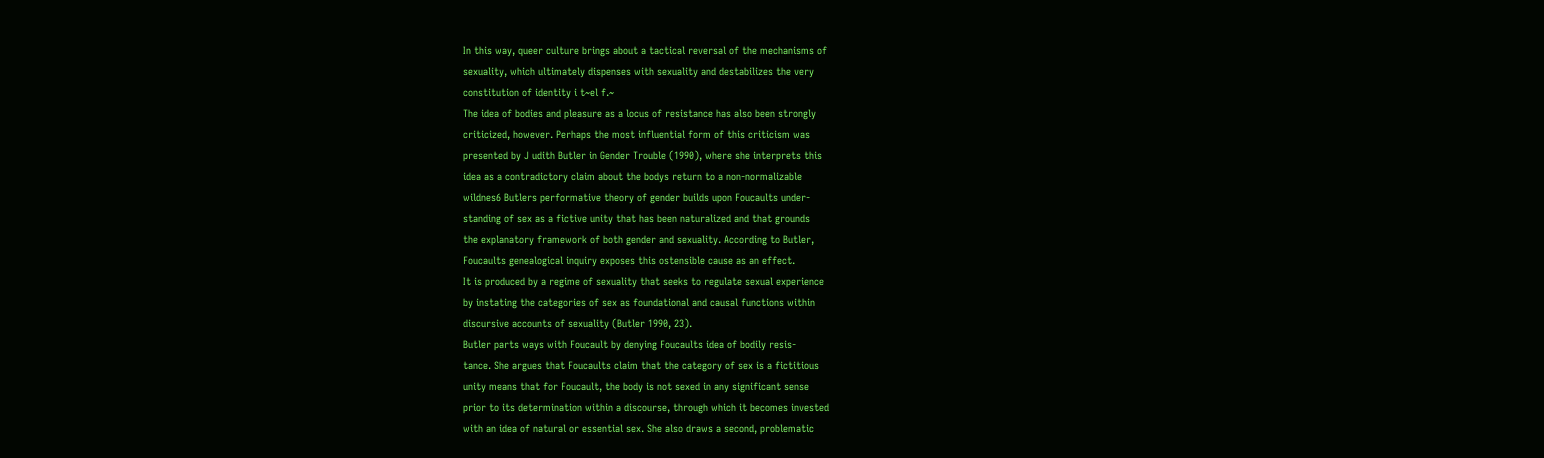In this way, queer culture brings about a tactical reversal of the mechanisms of
sexuality, which ultimately dispenses with sexuality and destabilizes the very
constitution of identity i t~el f.~
The idea of bodies and pleasure as a locus of resistance has also been strongly
criticized, however. Perhaps the most influential form of this criticism was
presented by J udith Butler in Gender Trouble (1990), where she interprets this
idea as a contradictory claim about the bodys return to a non-normalizable
wildnes6 Butlers performative theory of gender builds upon Foucaults under-
standing of sex as a fictive unity that has been naturalized and that grounds
the explanatory framework of both gender and sexuality. According to Butler,
Foucaults genealogical inquiry exposes this ostensible cause as an effect.
It is produced by a regime of sexuality that seeks to regulate sexual experience
by instating the categories of sex as foundational and causal functions within
discursive accounts of sexuality (Butler 1990, 23).
Butler parts ways with Foucault by denying Foucaults idea of bodily resis-
tance. She argues that Foucaults claim that the category of sex is a fictitious
unity means that for Foucault, the body is not sexed in any significant sense
prior to its determination within a discourse, through which it becomes invested
with an idea of natural or essential sex. She also draws a second, problematic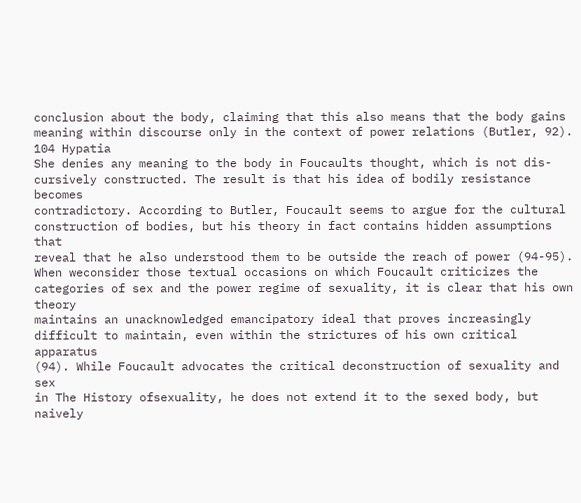conclusion about the body, claiming that this also means that the body gains
meaning within discourse only in the context of power relations (Butler, 92).
104 Hypatia
She denies any meaning to the body in Foucaults thought, which is not dis-
cursively constructed. The result is that his idea of bodily resistance becomes
contradictory. According to Butler, Foucault seems to argue for the cultural
construction of bodies, but his theory in fact contains hidden assumptions that
reveal that he also understood them to be outside the reach of power (94-95).
When weconsider those textual occasions on which Foucault criticizes the
categories of sex and the power regime of sexuality, it is clear that his own theory
maintains an unacknowledged emancipatory ideal that proves increasingly
difficult to maintain, even within the strictures of his own critical apparatus
(94). While Foucault advocates the critical deconstruction of sexuality and sex
in The History ofsexuality, he does not extend it to the sexed body, but naively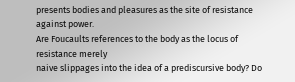presents bodies and pleasures as the site of resistance against power.
Are Foucaults references to the body as the locus of resistance merely
naive slippages into the idea of a prediscursive body? Do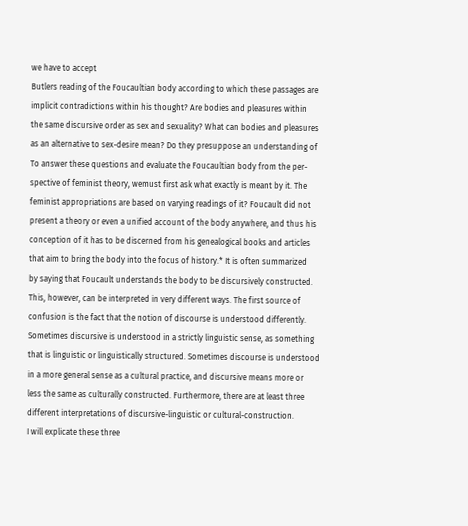we have to accept
Butlers reading of the Foucaultian body according to which these passages are
implicit contradictions within his thought? Are bodies and pleasures within
the same discursive order as sex and sexuality? What can bodies and pleasures
as an alternative to sex-desire mean? Do they presuppose an understanding of
To answer these questions and evaluate the Foucaultian body from the per-
spective of feminist theory, wemust first ask what exactly is meant by it. The
feminist appropriations are based on varying readings of it? Foucault did not
present a theory or even a unified account of the body anywhere, and thus his
conception of it has to be discerned from his genealogical books and articles
that aim to bring the body into the focus of history.* It is often summarized
by saying that Foucault understands the body to be discursively constructed.
This, however, can be interpreted in very different ways. The first source of
confusion is the fact that the notion of discourse is understood differently.
Sometimes discursive is understood in a strictly linguistic sense, as something
that is linguistic or linguistically structured. Sometimes discourse is understood
in a more general sense as a cultural practice, and discursive means more or
less the same as culturally constructed. Furthermore, there are at least three
different interpretations of discursive-linguistic or cultural-construction.
I will explicate these three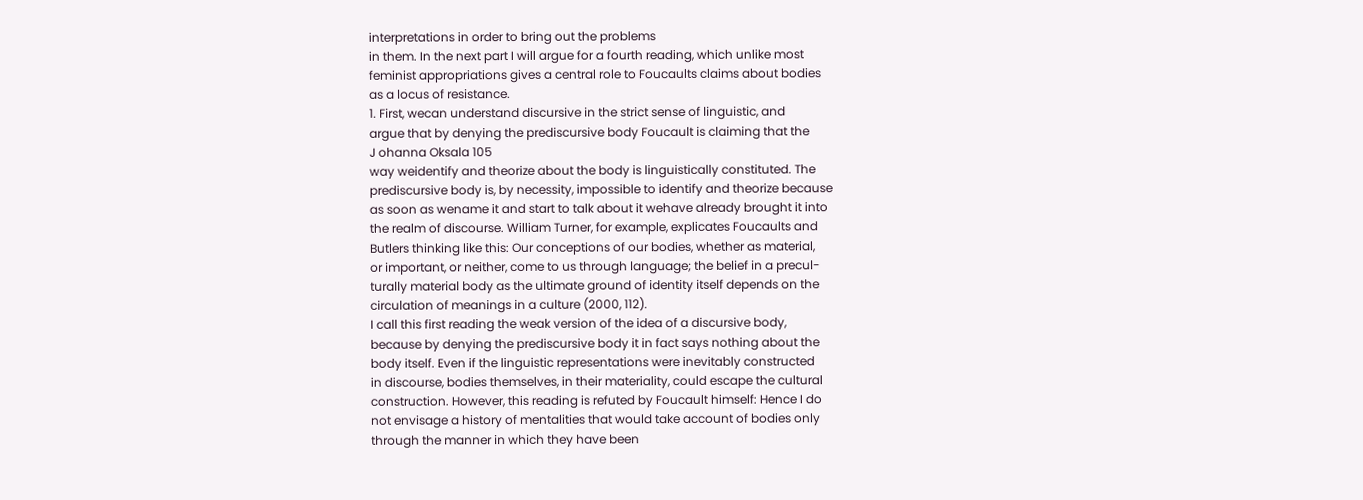interpretations in order to bring out the problems
in them. In the next part I will argue for a fourth reading, which unlike most
feminist appropriations gives a central role to Foucaults claims about bodies
as a locus of resistance.
1. First, wecan understand discursive in the strict sense of linguistic, and
argue that by denying the prediscursive body Foucault is claiming that the
J ohanna Oksala 105
way weidentify and theorize about the body is linguistically constituted. The
prediscursive body is, by necessity, impossible to identify and theorize because
as soon as wename it and start to talk about it wehave already brought it into
the realm of discourse. William Turner, for example, explicates Foucaults and
Butlers thinking like this: Our conceptions of our bodies, whether as material,
or important, or neither, come to us through language; the belief in a precul-
turally material body as the ultimate ground of identity itself depends on the
circulation of meanings in a culture (2000, 112).
I call this first reading the weak version of the idea of a discursive body,
because by denying the prediscursive body it in fact says nothing about the
body itself. Even if the linguistic representations were inevitably constructed
in discourse, bodies themselves, in their materiality, could escape the cultural
construction. However, this reading is refuted by Foucault himself: Hence I do
not envisage a history of mentalities that would take account of bodies only
through the manner in which they have been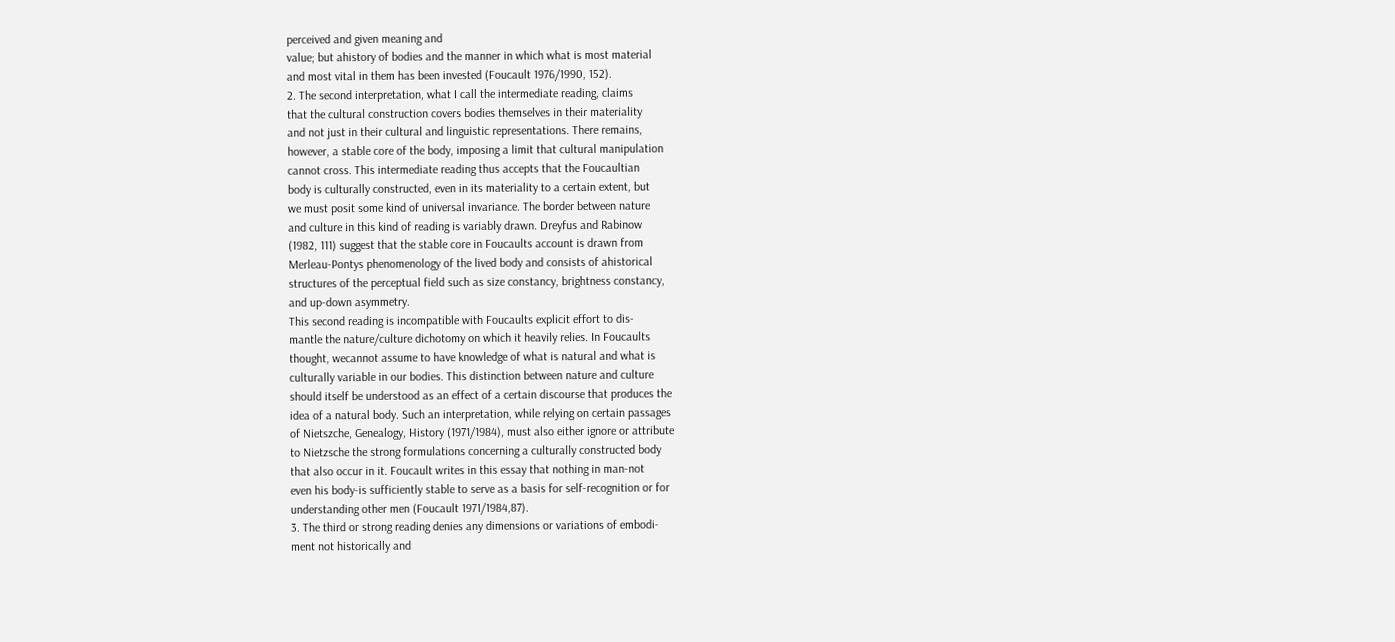perceived and given meaning and
value; but ahistory of bodies and the manner in which what is most material
and most vital in them has been invested (Foucault 1976/1990, 152).
2. The second interpretation, what I call the intermediate reading, claims
that the cultural construction covers bodies themselves in their materiality
and not just in their cultural and linguistic representations. There remains,
however, a stable core of the body, imposing a limit that cultural manipulation
cannot cross. This intermediate reading thus accepts that the Foucaultian
body is culturally constructed, even in its materiality to a certain extent, but
we must posit some kind of universal invariance. The border between nature
and culture in this kind of reading is variably drawn. Dreyfus and Rabinow
(1982, 111) suggest that the stable core in Foucaults account is drawn from
Merleau-Pontys phenomenology of the lived body and consists of ahistorical
structures of the perceptual field such as size constancy, brightness constancy,
and up-down asymmetry.
This second reading is incompatible with Foucaults explicit effort to dis-
mantle the nature/culture dichotomy on which it heavily relies. In Foucaults
thought, wecannot assume to have knowledge of what is natural and what is
culturally variable in our bodies. This distinction between nature and culture
should itself be understood as an effect of a certain discourse that produces the
idea of a natural body. Such an interpretation, while relying on certain passages
of Nietszche, Genealogy, History (1971/1984), must also either ignore or attribute
to Nietzsche the strong formulations concerning a culturally constructed body
that also occur in it. Foucault writes in this essay that nothing in man-not
even his body-is sufficiently stable to serve as a basis for self-recognition or for
understanding other men (Foucault 1971/1984,87).
3. The third or strong reading denies any dimensions or variations of embodi-
ment not historically and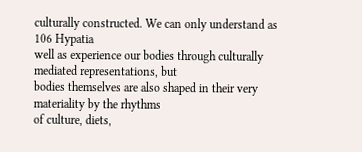culturally constructed. We can only understand as
106 Hypatia
well as experience our bodies through culturally mediated representations, but
bodies themselves are also shaped in their very materiality by the rhythms
of culture, diets,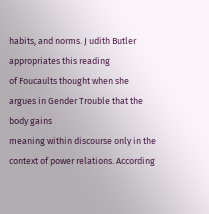habits, and norms. J udith Butler appropriates this reading
of Foucaults thought when she argues in Gender Trouble that the body gains
meaning within discourse only in the context of power relations. According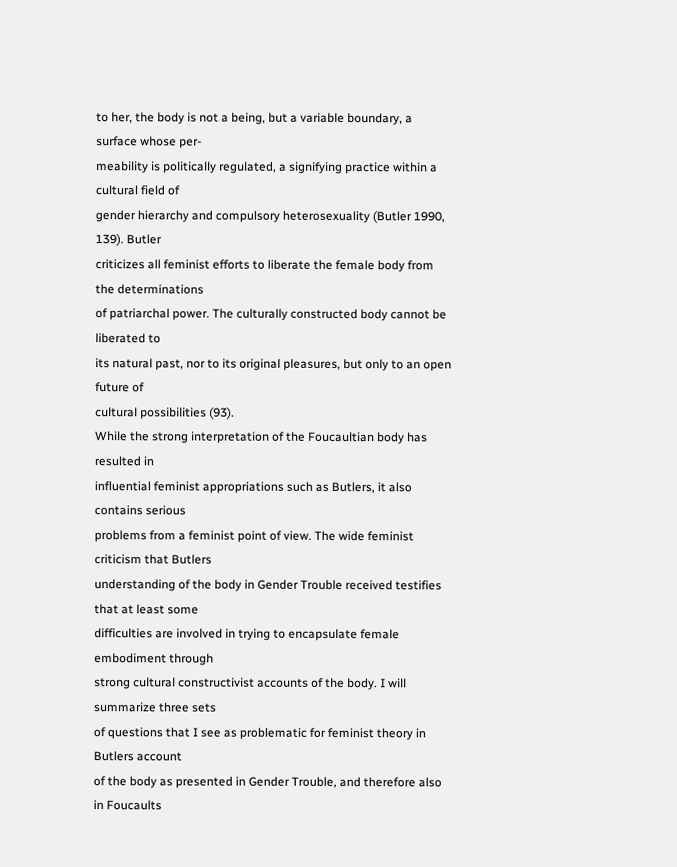to her, the body is not a being, but a variable boundary, a surface whose per-
meability is politically regulated, a signifying practice within a cultural field of
gender hierarchy and compulsory heterosexuality (Butler 1990, 139). Butler
criticizes all feminist efforts to liberate the female body from the determinations
of patriarchal power. The culturally constructed body cannot be liberated to
its natural past, nor to its original pleasures, but only to an open future of
cultural possibilities (93).
While the strong interpretation of the Foucaultian body has resulted in
influential feminist appropriations such as Butlers, it also contains serious
problems from a feminist point of view. The wide feminist criticism that Butlers
understanding of the body in Gender Trouble received testifies that at least some
difficulties are involved in trying to encapsulate female embodiment through
strong cultural constructivist accounts of the body. I will summarize three sets
of questions that I see as problematic for feminist theory in Butlers account
of the body as presented in Gender Trouble, and therefore also in Foucaults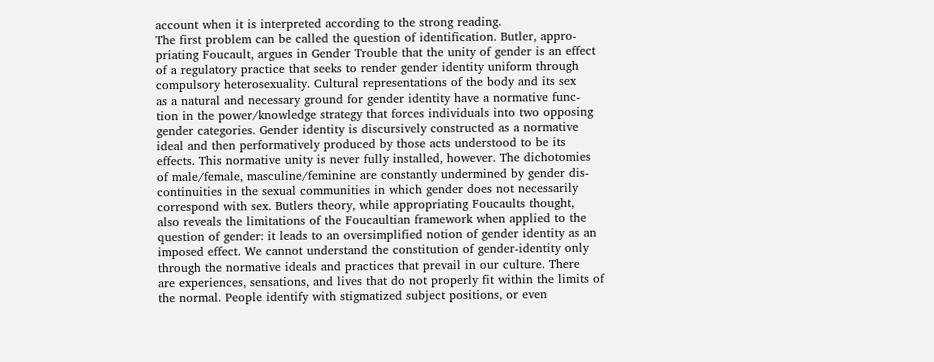account when it is interpreted according to the strong reading.
The first problem can be called the question of identification. Butler, appro-
priating Foucault, argues in Gender Trouble that the unity of gender is an effect
of a regulatory practice that seeks to render gender identity uniform through
compulsory heterosexuality. Cultural representations of the body and its sex
as a natural and necessary ground for gender identity have a normative func-
tion in the power/knowledge strategy that forces individuals into two opposing
gender categories. Gender identity is discursively constructed as a normative
ideal and then performatively produced by those acts understood to be its
effects. This normative unity is never fully installed, however. The dichotomies
of male/female, masculine/feminine are constantly undermined by gender dis-
continuities in the sexual communities in which gender does not necessarily
correspond with sex. Butlers theory, while appropriating Foucaults thought,
also reveals the limitations of the Foucaultian framework when applied to the
question of gender: it leads to an oversimplified notion of gender identity as an
imposed effect. We cannot understand the constitution of gender-identity only
through the normative ideals and practices that prevail in our culture. There
are experiences, sensations, and lives that do not properly fit within the limits of
the normal. People identify with stigmatized subject positions, or even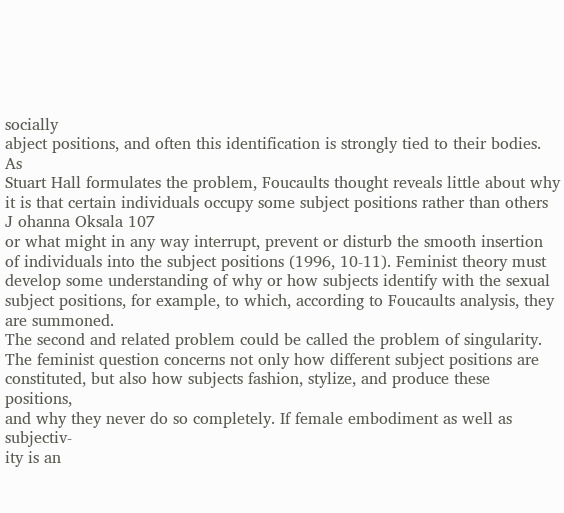socially
abject positions, and often this identification is strongly tied to their bodies. As
Stuart Hall formulates the problem, Foucaults thought reveals little about why
it is that certain individuals occupy some subject positions rather than others
J ohanna Oksala 107
or what might in any way interrupt, prevent or disturb the smooth insertion
of individuals into the subject positions (1996, 10-11). Feminist theory must
develop some understanding of why or how subjects identify with the sexual
subject positions, for example, to which, according to Foucaults analysis, they
are summoned.
The second and related problem could be called the problem of singularity.
The feminist question concerns not only how different subject positions are
constituted, but also how subjects fashion, stylize, and produce these positions,
and why they never do so completely. If female embodiment as well as subjectiv-
ity is an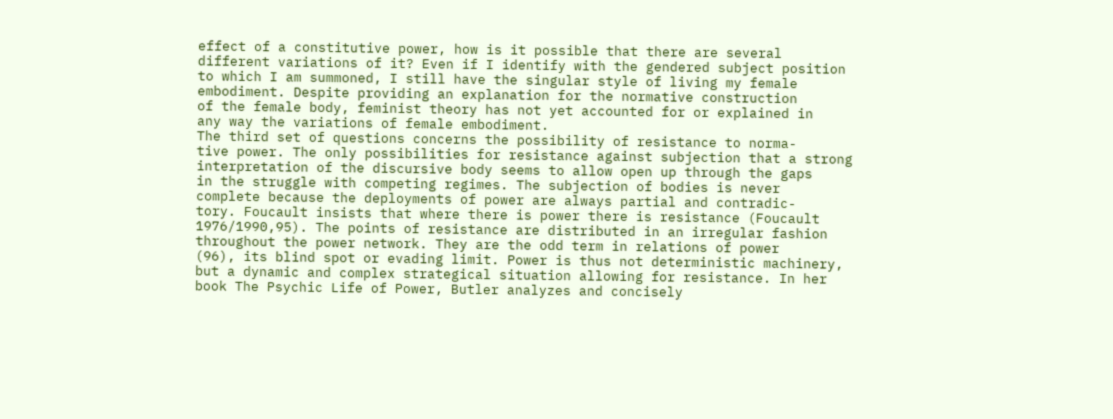effect of a constitutive power, how is it possible that there are several
different variations of it? Even if I identify with the gendered subject position
to which I am summoned, I still have the singular style of living my female
embodiment. Despite providing an explanation for the normative construction
of the female body, feminist theory has not yet accounted for or explained in
any way the variations of female embodiment.
The third set of questions concerns the possibility of resistance to norma-
tive power. The only possibilities for resistance against subjection that a strong
interpretation of the discursive body seems to allow open up through the gaps
in the struggle with competing regimes. The subjection of bodies is never
complete because the deployments of power are always partial and contradic-
tory. Foucault insists that where there is power there is resistance (Foucault
1976/1990,95). The points of resistance are distributed in an irregular fashion
throughout the power network. They are the odd term in relations of power
(96), its blind spot or evading limit. Power is thus not deterministic machinery,
but a dynamic and complex strategical situation allowing for resistance. In her
book The Psychic Life of Power, Butler analyzes and concisely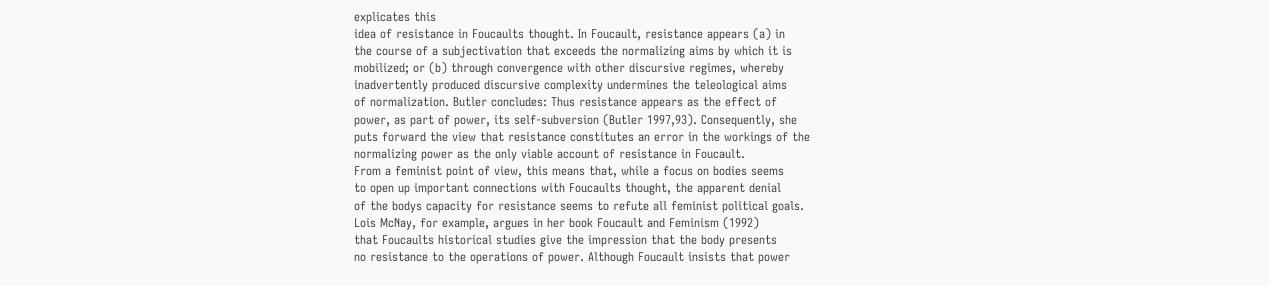explicates this
idea of resistance in Foucaults thought. In Foucault, resistance appears (a) in
the course of a subjectivation that exceeds the normalizing aims by which it is
mobilized; or (b) through convergence with other discursive regimes, whereby
inadvertently produced discursive complexity undermines the teleological aims
of normalization. Butler concludes: Thus resistance appears as the effect of
power, as part of power, its self-subversion (Butler 1997,93). Consequently, she
puts forward the view that resistance constitutes an error in the workings of the
normalizing power as the only viable account of resistance in Foucault.
From a feminist point of view, this means that, while a focus on bodies seems
to open up important connections with Foucaults thought, the apparent denial
of the bodys capacity for resistance seems to refute all feminist political goals.
Lois McNay, for example, argues in her book Foucault and Feminism (1992)
that Foucaults historical studies give the impression that the body presents
no resistance to the operations of power. Although Foucault insists that power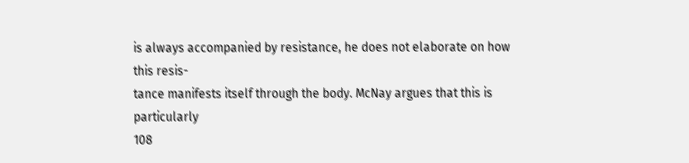is always accompanied by resistance, he does not elaborate on how this resis-
tance manifests itself through the body. McNay argues that this is particularly
108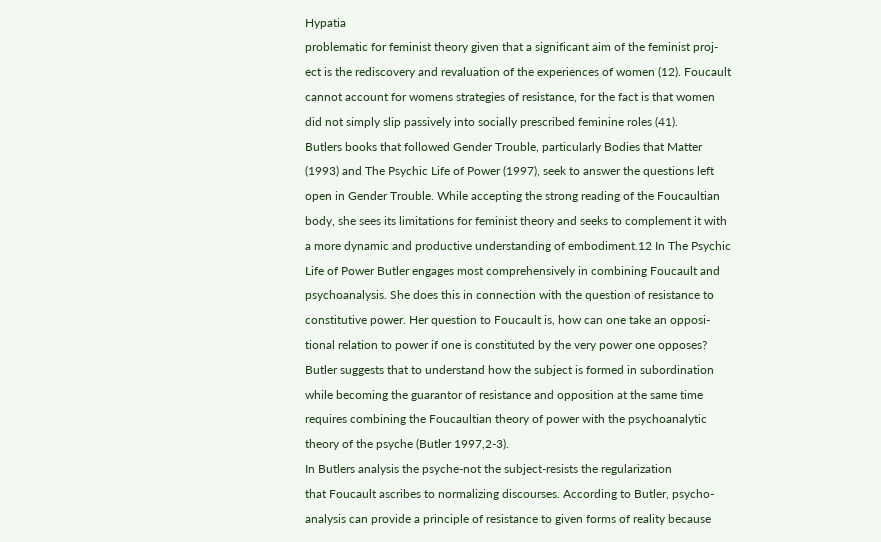Hypatia
problematic for feminist theory given that a significant aim of the feminist proj-
ect is the rediscovery and revaluation of the experiences of women (12). Foucault
cannot account for womens strategies of resistance, for the fact is that women
did not simply slip passively into socially prescribed feminine roles (41).
Butlers books that followed Gender Trouble, particularly Bodies that Matter
(1993) and The Psychic Life of Power (1997), seek to answer the questions left
open in Gender Trouble. While accepting the strong reading of the Foucaultian
body, she sees its limitations for feminist theory and seeks to complement it with
a more dynamic and productive understanding of embodiment.12 In The Psychic
Life of Power Butler engages most comprehensively in combining Foucault and
psychoanalysis. She does this in connection with the question of resistance to
constitutive power. Her question to Foucault is, how can one take an opposi-
tional relation to power if one is constituted by the very power one opposes?
Butler suggests that to understand how the subject is formed in subordination
while becoming the guarantor of resistance and opposition at the same time
requires combining the Foucaultian theory of power with the psychoanalytic
theory of the psyche (Butler 1997,2-3).
In Butlers analysis the psyche-not the subject-resists the regularization
that Foucault ascribes to normalizing discourses. According to Butler, psycho-
analysis can provide a principle of resistance to given forms of reality because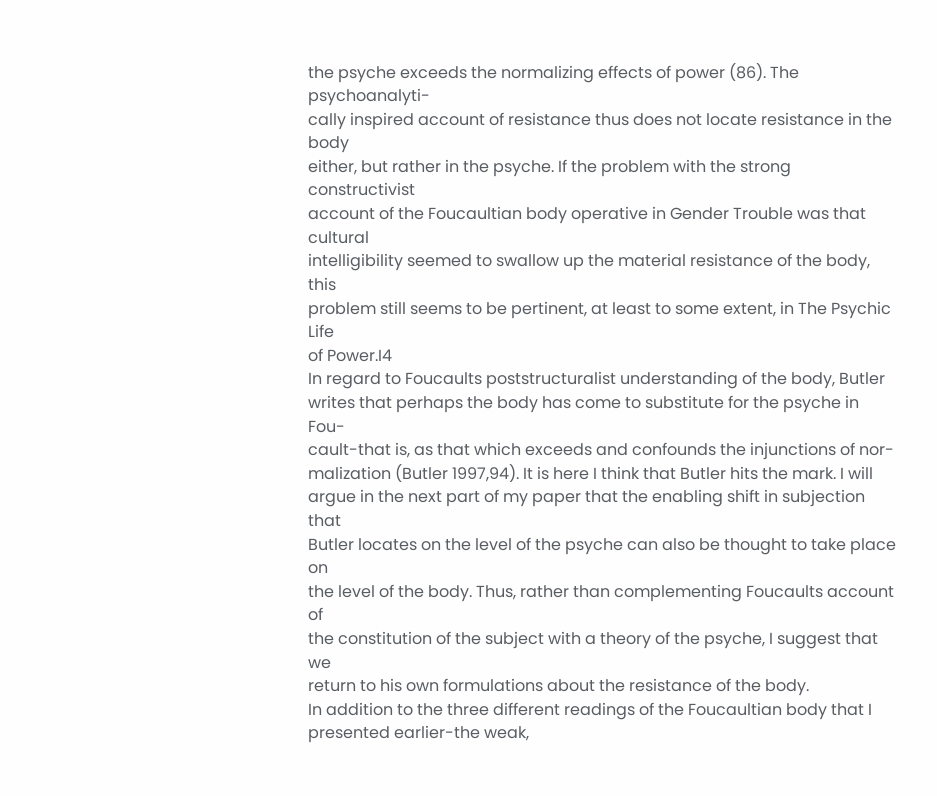the psyche exceeds the normalizing effects of power (86). The psychoanalyti-
cally inspired account of resistance thus does not locate resistance in the body
either, but rather in the psyche. If the problem with the strong constructivist
account of the Foucaultian body operative in Gender Trouble was that cultural
intelligibility seemed to swallow up the material resistance of the body, this
problem still seems to be pertinent, at least to some extent, in The Psychic Life
of Power.I4
In regard to Foucaults poststructuralist understanding of the body, Butler
writes that perhaps the body has come to substitute for the psyche in Fou-
cault-that is, as that which exceeds and confounds the injunctions of nor-
malization (Butler 1997,94). It is here I think that Butler hits the mark. I will
argue in the next part of my paper that the enabling shift in subjection that
Butler locates on the level of the psyche can also be thought to take place on
the level of the body. Thus, rather than complementing Foucaults account of
the constitution of the subject with a theory of the psyche, I suggest that we
return to his own formulations about the resistance of the body.
In addition to the three different readings of the Foucaultian body that I
presented earlier-the weak,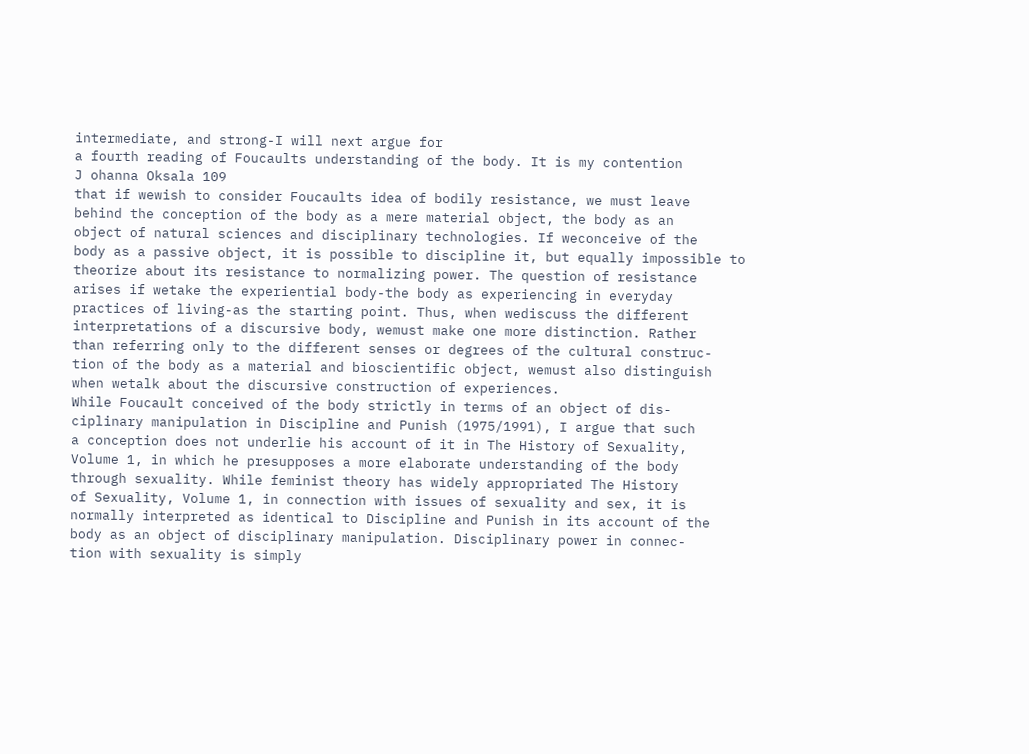intermediate, and strong-I will next argue for
a fourth reading of Foucaults understanding of the body. It is my contention
J ohanna Oksala 109
that if wewish to consider Foucaults idea of bodily resistance, we must leave
behind the conception of the body as a mere material object, the body as an
object of natural sciences and disciplinary technologies. If weconceive of the
body as a passive object, it is possible to discipline it, but equally impossible to
theorize about its resistance to normalizing power. The question of resistance
arises if wetake the experiential body-the body as experiencing in everyday
practices of living-as the starting point. Thus, when wediscuss the different
interpretations of a discursive body, wemust make one more distinction. Rather
than referring only to the different senses or degrees of the cultural construc-
tion of the body as a material and bioscientific object, wemust also distinguish
when wetalk about the discursive construction of experiences.
While Foucault conceived of the body strictly in terms of an object of dis-
ciplinary manipulation in Discipline and Punish (1975/1991), I argue that such
a conception does not underlie his account of it in The History of Sexuality,
Volume 1, in which he presupposes a more elaborate understanding of the body
through sexuality. While feminist theory has widely appropriated The History
of Sexuality, Volume 1, in connection with issues of sexuality and sex, it is
normally interpreted as identical to Discipline and Punish in its account of the
body as an object of disciplinary manipulation. Disciplinary power in connec-
tion with sexuality is simply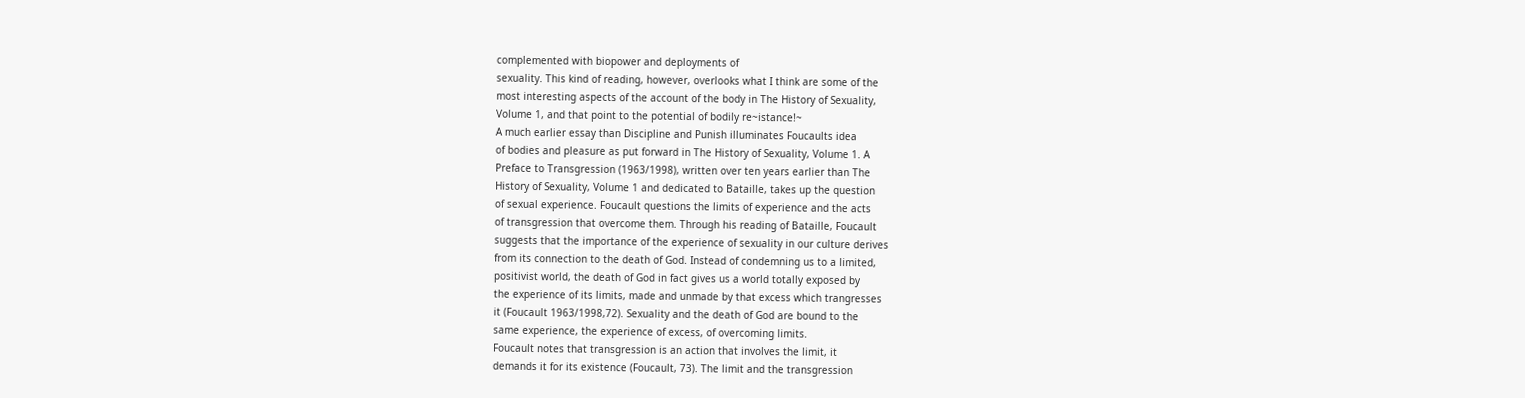complemented with biopower and deployments of
sexuality. This kind of reading, however, overlooks what I think are some of the
most interesting aspects of the account of the body in The History of Sexuality,
Volume 1, and that point to the potential of bodily re~istance!~
A much earlier essay than Discipline and Punish illuminates Foucaults idea
of bodies and pleasure as put forward in The History of Sexuality, Volume 1. A
Preface to Transgression (1963/1998), written over ten years earlier than The
History of Sexuality, Volume 1 and dedicated to Bataille, takes up the question
of sexual experience. Foucault questions the limits of experience and the acts
of transgression that overcome them. Through his reading of Bataille, Foucault
suggests that the importance of the experience of sexuality in our culture derives
from its connection to the death of God. Instead of condemning us to a limited,
positivist world, the death of God in fact gives us a world totally exposed by
the experience of its limits, made and unmade by that excess which trangresses
it (Foucault 1963/1998,72). Sexuality and the death of God are bound to the
same experience, the experience of excess, of overcoming limits.
Foucault notes that transgression is an action that involves the limit, it
demands it for its existence (Foucault, 73). The limit and the transgression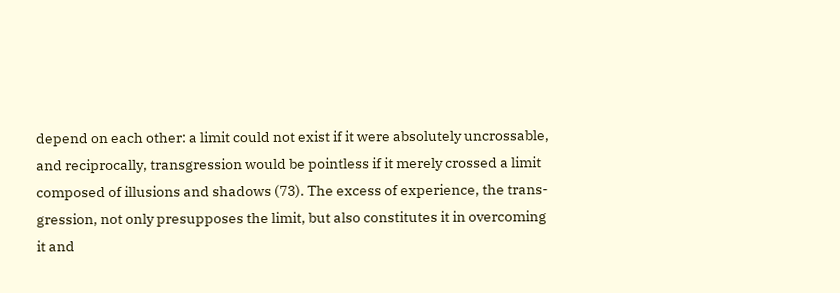depend on each other: a limit could not exist if it were absolutely uncrossable,
and reciprocally, transgression would be pointless if it merely crossed a limit
composed of illusions and shadows (73). The excess of experience, the trans-
gression, not only presupposes the limit, but also constitutes it in overcoming
it and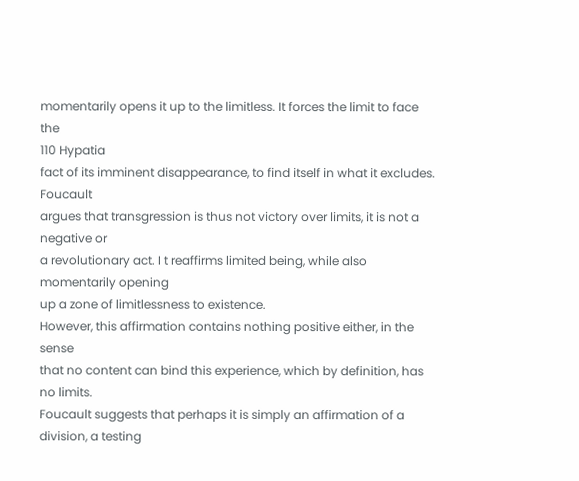momentarily opens it up to the limitless. It forces the limit to face the
110 Hypatia
fact of its imminent disappearance, to find itself in what it excludes. Foucault
argues that transgression is thus not victory over limits, it is not a negative or
a revolutionary act. I t reaffirms limited being, while also momentarily opening
up a zone of limitlessness to existence.
However, this affirmation contains nothing positive either, in the sense
that no content can bind this experience, which by definition, has no limits.
Foucault suggests that perhaps it is simply an affirmation of a division, a testing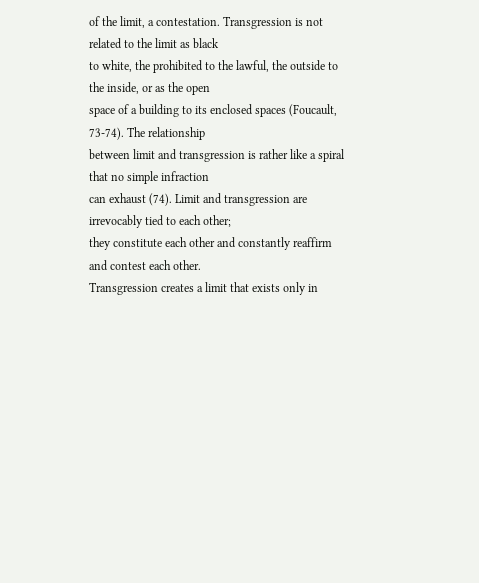of the limit, a contestation. Transgression is not related to the limit as black
to white, the prohibited to the lawful, the outside to the inside, or as the open
space of a building to its enclosed spaces (Foucault, 73-74). The relationship
between limit and transgression is rather like a spiral that no simple infraction
can exhaust (74). Limit and transgression are irrevocably tied to each other;
they constitute each other and constantly reaffirm and contest each other.
Transgression creates a limit that exists only in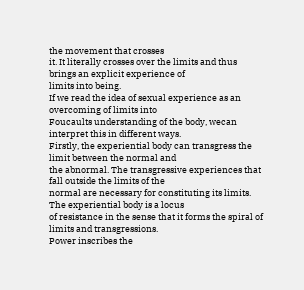the movement that crosses
it. It literally crosses over the limits and thus brings an explicit experience of
limits into being.
If we read the idea of sexual experience as an overcoming of limits into
Foucaults understanding of the body, wecan interpret this in different ways.
Firstly, the experiential body can transgress the limit between the normal and
the abnormal. The transgressive experiences that fall outside the limits of the
normal are necessary for constituting its limits. The experiential body is a locus
of resistance in the sense that it forms the spiral of limits and transgressions.
Power inscribes the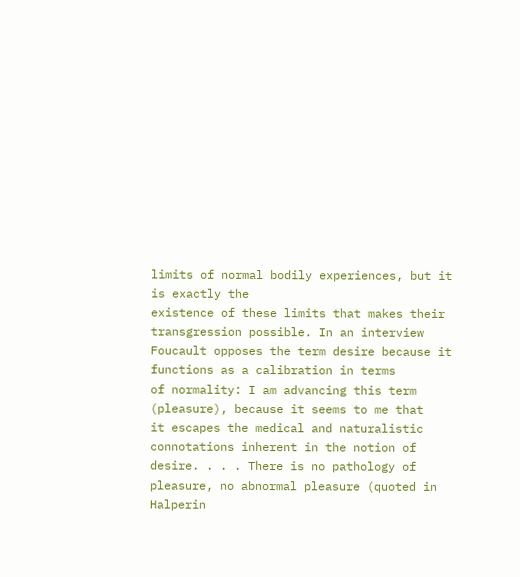limits of normal bodily experiences, but it is exactly the
existence of these limits that makes their transgression possible. In an interview
Foucault opposes the term desire because it functions as a calibration in terms
of normality: I am advancing this term (pleasure), because it seems to me that
it escapes the medical and naturalistic connotations inherent in the notion of
desire. . . . There is no pathology of pleasure, no abnormal pleasure (quoted in
Halperin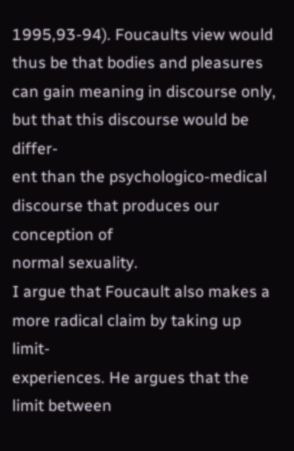1995,93-94). Foucaults view would thus be that bodies and pleasures
can gain meaning in discourse only, but that this discourse would be differ-
ent than the psychologico-medical discourse that produces our conception of
normal sexuality.
I argue that Foucault also makes a more radical claim by taking up limit-
experiences. He argues that the limit between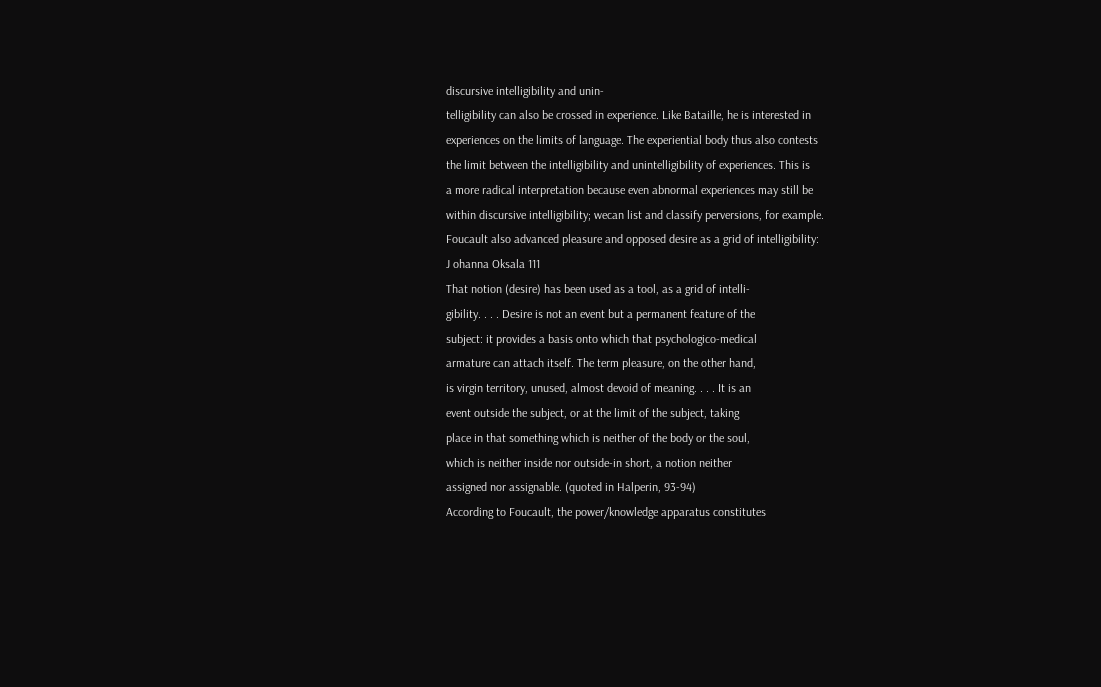discursive intelligibility and unin-
telligibility can also be crossed in experience. Like Bataille, he is interested in
experiences on the limits of language. The experiential body thus also contests
the limit between the intelligibility and unintelligibility of experiences. This is
a more radical interpretation because even abnormal experiences may still be
within discursive intelligibility; wecan list and classify perversions, for example.
Foucault also advanced pleasure and opposed desire as a grid of intelligibility:
J ohanna Oksala 111
That notion (desire) has been used as a tool, as a grid of intelli-
gibility. . . . Desire is not an event but a permanent feature of the
subject: it provides a basis onto which that psychologico-medical
armature can attach itself. The term pleasure, on the other hand,
is virgin territory, unused, almost devoid of meaning. . . . It is an
event outside the subject, or at the limit of the subject, taking
place in that something which is neither of the body or the soul,
which is neither inside nor outside-in short, a notion neither
assigned nor assignable. (quoted in Halperin, 93-94)
According to Foucault, the power/knowledge apparatus constitutes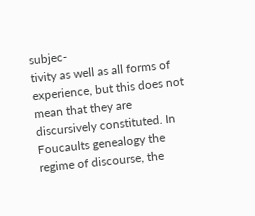subjec-
tivity as well as all forms of experience, but this does not mean that they are
discursively constituted. In Foucaults genealogy the regime of discourse, the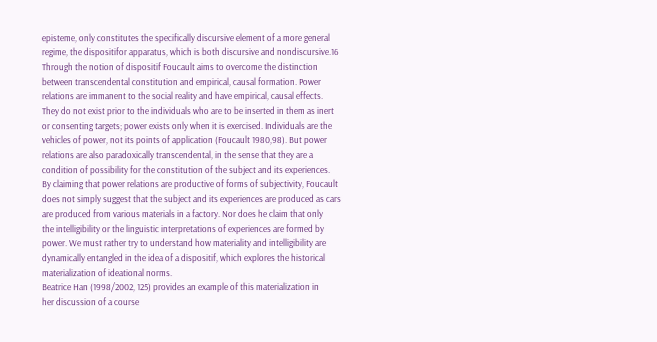episteme, only constitutes the specifically discursive element of a more general
regime, the dispositifor apparatus, which is both discursive and nondiscursive.16
Through the notion of dispositif Foucault aims to overcome the distinction
between transcendental constitution and empirical, causal formation. Power
relations are immanent to the social reality and have empirical, causal effects.
They do not exist prior to the individuals who are to be inserted in them as inert
or consenting targets; power exists only when it is exercised. Individuals are the
vehicles of power, not its points of application (Foucault 1980,98). But power
relations are also paradoxically transcendental, in the sense that they are a
condition of possibility for the constitution of the subject and its experiences.
By claiming that power relations are productive of forms of subjectivity, Foucault
does not simply suggest that the subject and its experiences are produced as cars
are produced from various materials in a factory. Nor does he claim that only
the intelligibility or the linguistic interpretations of experiences are formed by
power. We must rather try to understand how materiality and intelligibility are
dynamically entangled in the idea of a dispositif, which explores the historical
materialization of ideational norms.
Beatrice Han (1998/2002, 125) provides an example of this materialization in
her discussion of a course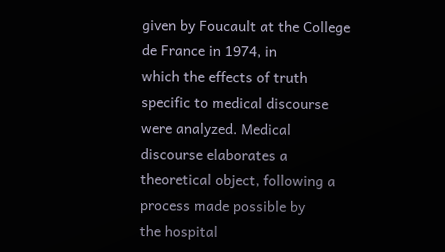given by Foucault at the College de France in 1974, in
which the effects of truth specific to medical discourse were analyzed. Medical
discourse elaborates a theoretical object, following a process made possible by
the hospital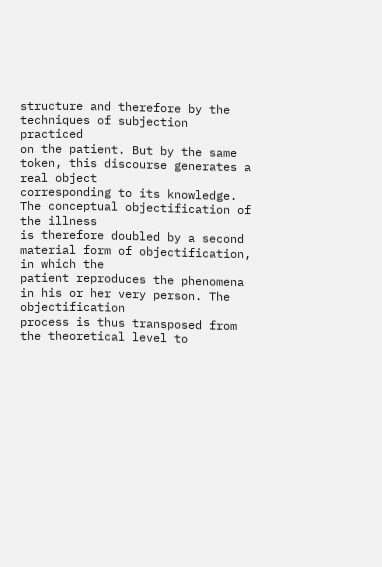structure and therefore by the techniques of subjection practiced
on the patient. But by the same token, this discourse generates a real object
corresponding to its knowledge. The conceptual objectification of the illness
is therefore doubled by a second material form of objectification, in which the
patient reproduces the phenomena in his or her very person. The objectification
process is thus transposed from the theoretical level to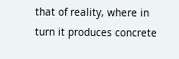that of reality, where in
turn it produces concrete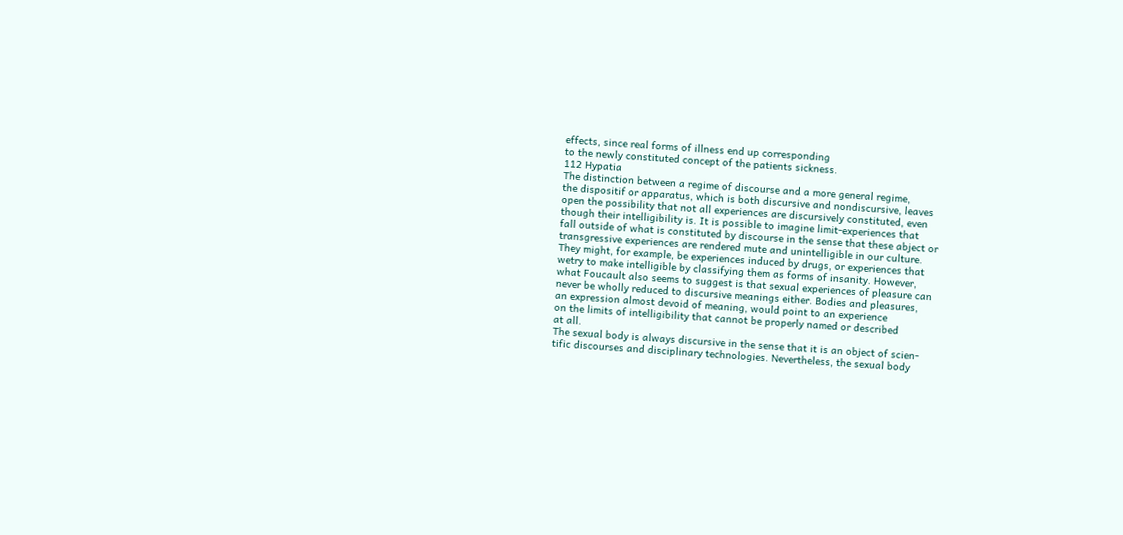effects, since real forms of illness end up corresponding
to the newly constituted concept of the patients sickness.
112 Hypatia
The distinction between a regime of discourse and a more general regime,
the dispositif or apparatus, which is both discursive and nondiscursive, leaves
open the possibility that not all experiences are discursively constituted, even
though their intelligibility is. It is possible to imagine limit-experiences that
fall outside of what is constituted by discourse in the sense that these abject or
transgressive experiences are rendered mute and unintelligible in our culture.
They might, for example, be experiences induced by drugs, or experiences that
wetry to make intelligible by classifying them as forms of insanity. However,
what Foucault also seems to suggest is that sexual experiences of pleasure can
never be wholly reduced to discursive meanings either. Bodies and pleasures,
an expression almost devoid of meaning, would point to an experience
on the limits of intelligibility that cannot be properly named or described
at all.
The sexual body is always discursive in the sense that it is an object of scien-
tific discourses and disciplinary technologies. Nevertheless, the sexual body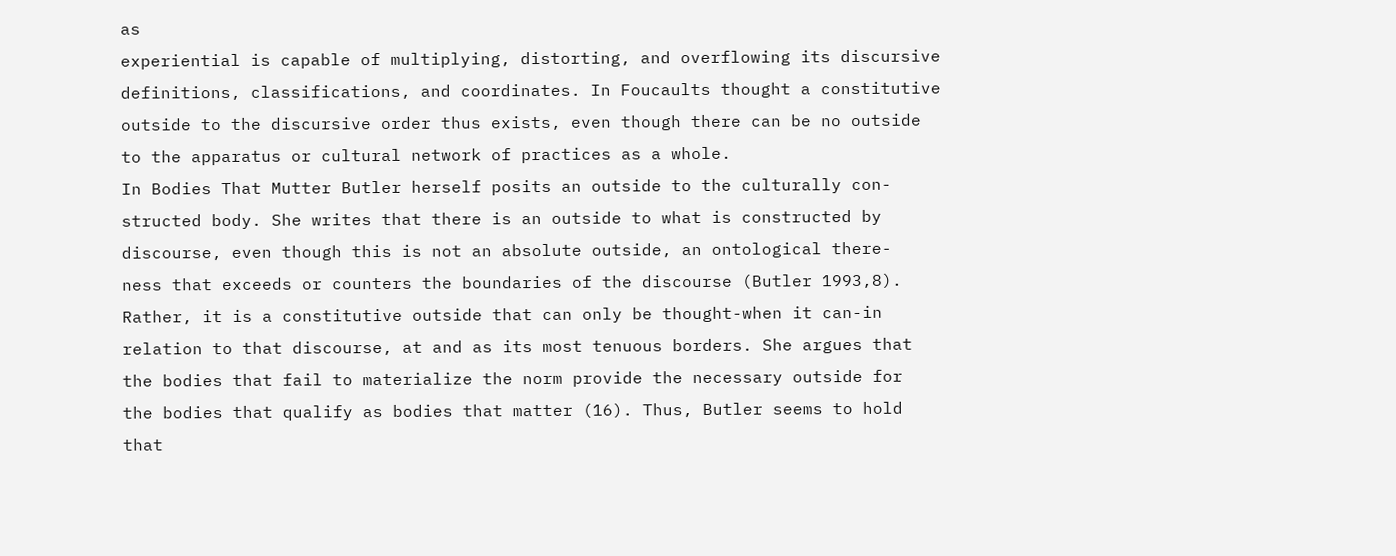as
experiential is capable of multiplying, distorting, and overflowing its discursive
definitions, classifications, and coordinates. In Foucaults thought a constitutive
outside to the discursive order thus exists, even though there can be no outside
to the apparatus or cultural network of practices as a whole.
In Bodies That Mutter Butler herself posits an outside to the culturally con-
structed body. She writes that there is an outside to what is constructed by
discourse, even though this is not an absolute outside, an ontological there-
ness that exceeds or counters the boundaries of the discourse (Butler 1993,8).
Rather, it is a constitutive outside that can only be thought-when it can-in
relation to that discourse, at and as its most tenuous borders. She argues that
the bodies that fail to materialize the norm provide the necessary outside for
the bodies that qualify as bodies that matter (16). Thus, Butler seems to hold
that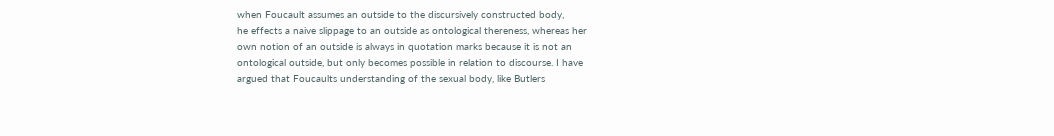when Foucault assumes an outside to the discursively constructed body,
he effects a naive slippage to an outside as ontological thereness, whereas her
own notion of an outside is always in quotation marks because it is not an
ontological outside, but only becomes possible in relation to discourse. I have
argued that Foucaults understanding of the sexual body, like Butlers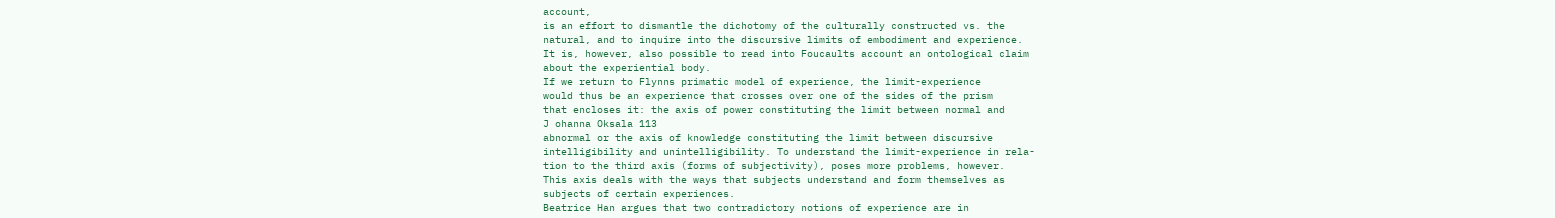account,
is an effort to dismantle the dichotomy of the culturally constructed vs. the
natural, and to inquire into the discursive limits of embodiment and experience.
It is, however, also possible to read into Foucaults account an ontological claim
about the experiential body.
If we return to Flynns primatic model of experience, the limit-experience
would thus be an experience that crosses over one of the sides of the prism
that encloses it: the axis of power constituting the limit between normal and
J ohanna Oksala 113
abnormal or the axis of knowledge constituting the limit between discursive
intelligibility and unintelligibility. To understand the limit-experience in rela-
tion to the third axis (forms of subjectivity), poses more problems, however.
This axis deals with the ways that subjects understand and form themselves as
subjects of certain experiences.
Beatrice Han argues that two contradictory notions of experience are in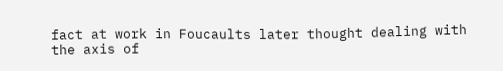fact at work in Foucaults later thought dealing with the axis of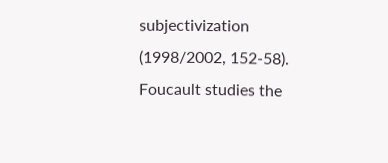subjectivization
(1998/2002, 152-58). Foucault studies the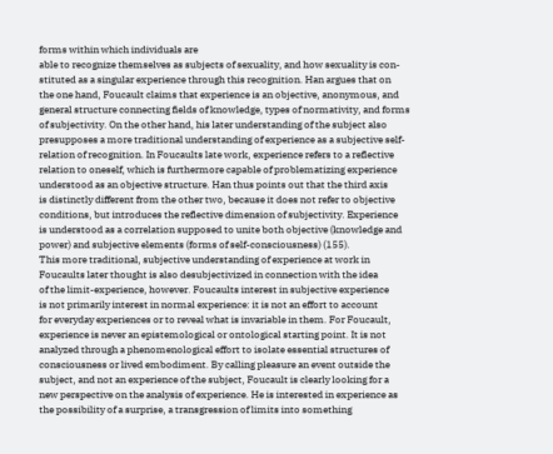forms within which individuals are
able to recognize themselves as subjects of sexuality, and how sexuality is con-
stituted as a singular experience through this recognition. Han argues that on
the one hand, Foucault claims that experience is an objective, anonymous, and
general structure connecting fields of knowledge, types of normativity, and forms
of subjectivity. On the other hand, his later understanding of the subject also
presupposes a more traditional understanding of experience as a subjective self-
relation of recognition. In Foucaults late work, experience refers to a reflective
relation to oneself, which is furthermore capable of problematizing experience
understood as an objective structure. Han thus points out that the third axis
is distinctly different from the other two, because it does not refer to objective
conditions, but introduces the reflective dimension of subjectivity. Experience
is understood as a correlation supposed to unite both objective (knowledge and
power) and subjective elements (forms of self-consciousness) (155).
This more traditional, subjective understanding of experience at work in
Foucaults later thought is also desubjectivized in connection with the idea
of the limit-experience, however. Foucaults interest in subjective experience
is not primarily interest in normal experience: it is not an effort to account
for everyday experiences or to reveal what is invariable in them. For Foucault,
experience is never an epistemological or ontological starting point. It is not
analyzed through a phenomenological effort to isolate essential structures of
consciousness or lived embodiment. By calling pleasure an event outside the
subject, and not an experience of the subject, Foucault is clearly looking for a
new perspective on the analysis of experience. He is interested in experience as
the possibility of a surprise, a transgression of limits into something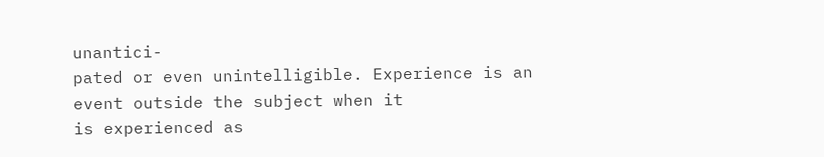unantici-
pated or even unintelligible. Experience is an event outside the subject when it
is experienced as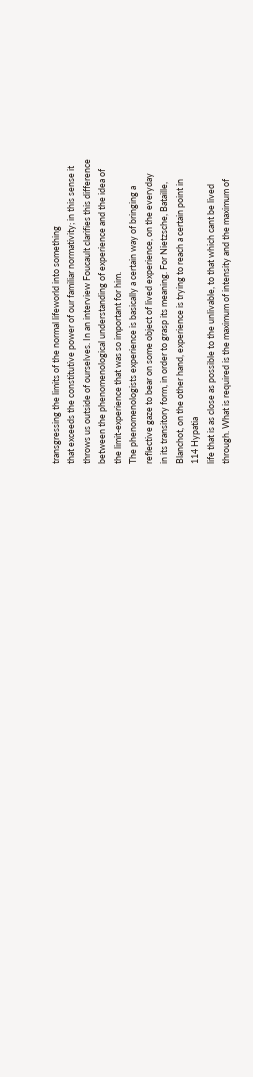transgressing the limits of the normal lifeworld into something
that exceeds the constitutive power of our familiar normativity; in this sense it
throws us outside of ourselves. In an interview Foucault clarifies this difference
between the phenomenological understanding of experience and the idea of
the limit-experience that was so important for him.
The phenomenologists experience is basically a certain way of bringing a
reflective gaze to bear on some object of lived experience, on the everyday
in its transitory form, in order to grasp its meaning. For Nietzsche, Bataille,
Blanchot, on the other hand, experience is trying to reach a certain point in
114 Hypatia
life that is as close as possible to the unlivable, to that which cant be lived
through. What is required is the maximum of intensity and the maximum of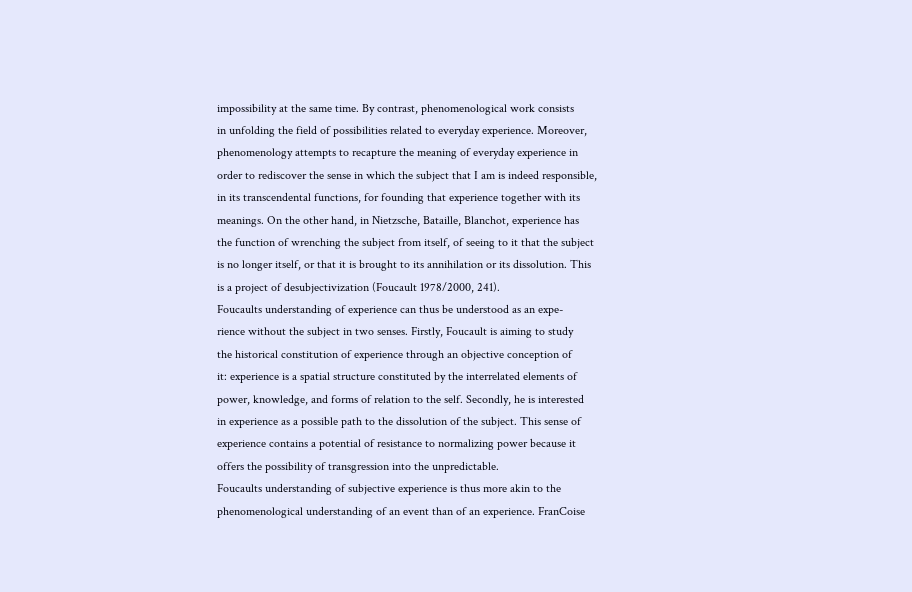impossibility at the same time. By contrast, phenomenological work consists
in unfolding the field of possibilities related to everyday experience. Moreover,
phenomenology attempts to recapture the meaning of everyday experience in
order to rediscover the sense in which the subject that I am is indeed responsible,
in its transcendental functions, for founding that experience together with its
meanings. On the other hand, in Nietzsche, Bataille, Blanchot, experience has
the function of wrenching the subject from itself, of seeing to it that the subject
is no longer itself, or that it is brought to its annihilation or its dissolution. This
is a project of desubjectivization (Foucault 1978/2000, 241).
Foucaults understanding of experience can thus be understood as an expe-
rience without the subject in two senses. Firstly, Foucault is aiming to study
the historical constitution of experience through an objective conception of
it: experience is a spatial structure constituted by the interrelated elements of
power, knowledge, and forms of relation to the self. Secondly, he is interested
in experience as a possible path to the dissolution of the subject. This sense of
experience contains a potential of resistance to normalizing power because it
offers the possibility of transgression into the unpredictable.
Foucaults understanding of subjective experience is thus more akin to the
phenomenological understanding of an event than of an experience. FranCoise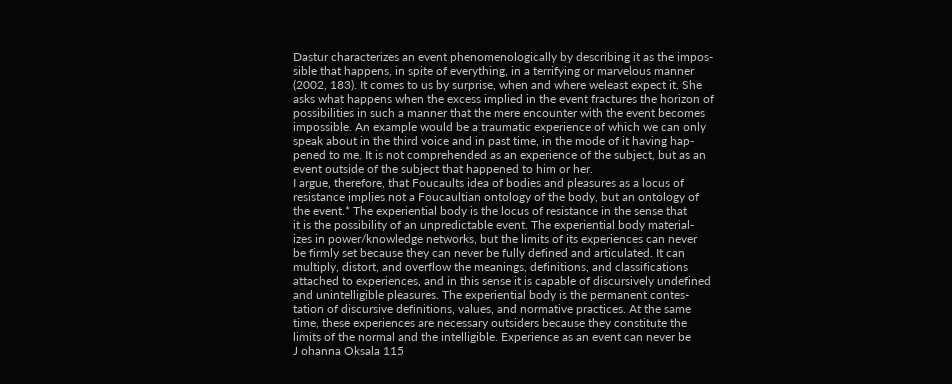Dastur characterizes an event phenomenologically by describing it as the impos-
sible that happens, in spite of everything, in a terrifying or marvelous manner
(2002, 183). It comes to us by surprise, when and where weleast expect it. She
asks what happens when the excess implied in the event fractures the horizon of
possibilities in such a manner that the mere encounter with the event becomes
impossible. An example would be a traumatic experience of which we can only
speak about in the third voice and in past time, in the mode of it having hap-
pened to me. It is not comprehended as an experience of the subject, but as an
event outside of the subject that happened to him or her.
I argue, therefore, that Foucaults idea of bodies and pleasures as a locus of
resistance implies not a Foucaultian ontology of the body, but an ontology of
the event.* The experiential body is the locus of resistance in the sense that
it is the possibility of an unpredictable event. The experiential body material-
izes in power/knowledge networks, but the limits of its experiences can never
be firmly set because they can never be fully defined and articulated. It can
multiply, distort, and overflow the meanings, definitions, and classifications
attached to experiences, and in this sense it is capable of discursively undefined
and unintelligible pleasures. The experiential body is the permanent contes-
tation of discursive definitions, values, and normative practices. At the same
time, these experiences are necessary outsiders because they constitute the
limits of the normal and the intelligible. Experience as an event can never be
J ohanna Oksala 115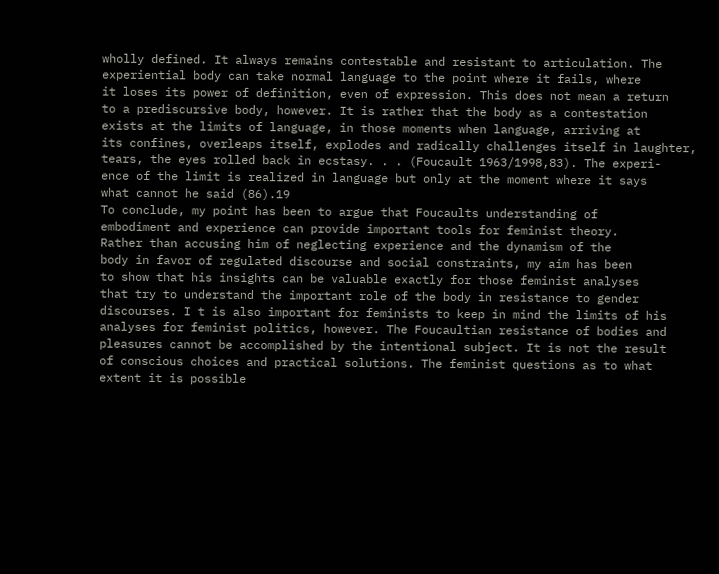wholly defined. It always remains contestable and resistant to articulation. The
experiential body can take normal language to the point where it fails, where
it loses its power of definition, even of expression. This does not mean a return
to a prediscursive body, however. It is rather that the body as a contestation
exists at the limits of language, in those moments when language, arriving at
its confines, overleaps itself, explodes and radically challenges itself in laughter,
tears, the eyes rolled back in ecstasy. . . (Foucault 1963/1998,83). The experi-
ence of the limit is realized in language but only at the moment where it says
what cannot he said (86).19
To conclude, my point has been to argue that Foucaults understanding of
embodiment and experience can provide important tools for feminist theory.
Rather than accusing him of neglecting experience and the dynamism of the
body in favor of regulated discourse and social constraints, my aim has been
to show that his insights can be valuable exactly for those feminist analyses
that try to understand the important role of the body in resistance to gender
discourses. I t is also important for feminists to keep in mind the limits of his
analyses for feminist politics, however. The Foucaultian resistance of bodies and
pleasures cannot be accomplished by the intentional subject. It is not the result
of conscious choices and practical solutions. The feminist questions as to what
extent it is possible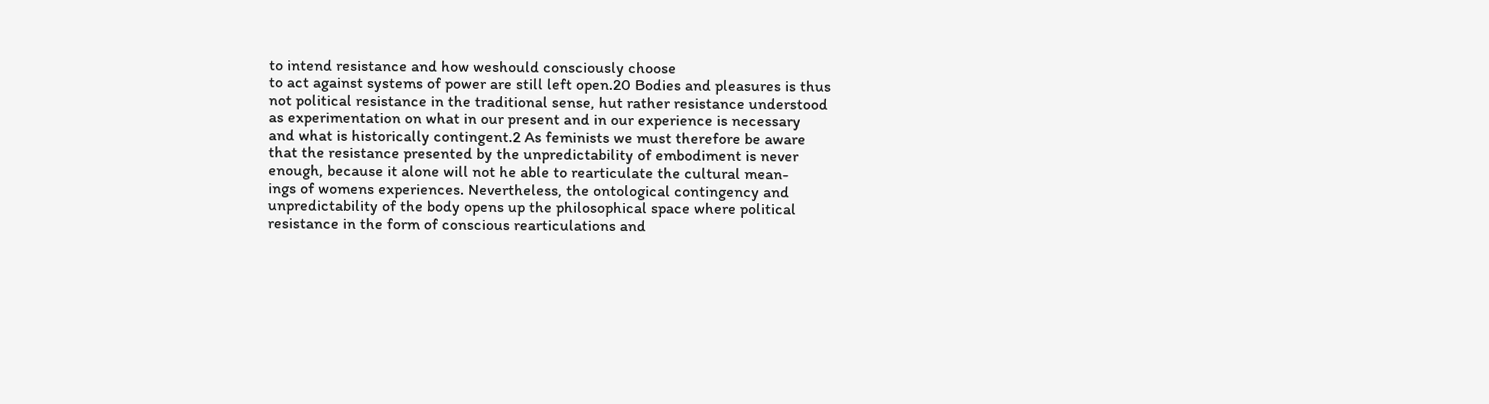to intend resistance and how weshould consciously choose
to act against systems of power are still left open.20 Bodies and pleasures is thus
not political resistance in the traditional sense, hut rather resistance understood
as experimentation on what in our present and in our experience is necessary
and what is historically contingent.2 As feminists we must therefore be aware
that the resistance presented by the unpredictability of embodiment is never
enough, because it alone will not he able to rearticulate the cultural mean-
ings of womens experiences. Nevertheless, the ontological contingency and
unpredictability of the body opens up the philosophical space where political
resistance in the form of conscious rearticulations and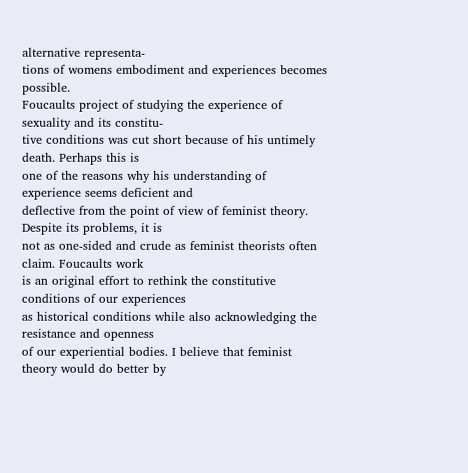alternative representa-
tions of womens embodiment and experiences becomes possible.
Foucaults project of studying the experience of sexuality and its constitu-
tive conditions was cut short because of his untimely death. Perhaps this is
one of the reasons why his understanding of experience seems deficient and
deflective from the point of view of feminist theory. Despite its problems, it is
not as one-sided and crude as feminist theorists often claim. Foucaults work
is an original effort to rethink the constitutive conditions of our experiences
as historical conditions while also acknowledging the resistance and openness
of our experiential bodies. I believe that feminist theory would do better by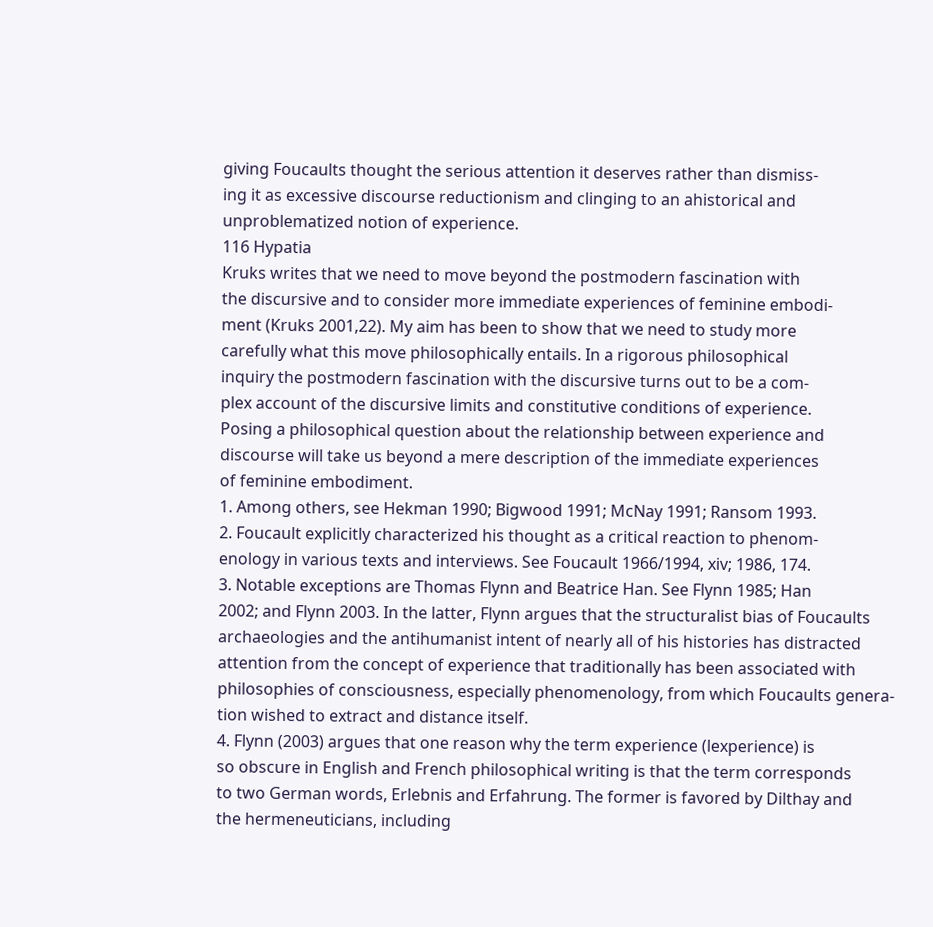giving Foucaults thought the serious attention it deserves rather than dismiss-
ing it as excessive discourse reductionism and clinging to an ahistorical and
unproblematized notion of experience.
116 Hypatia
Kruks writes that we need to move beyond the postmodern fascination with
the discursive and to consider more immediate experiences of feminine embodi-
ment (Kruks 2001,22). My aim has been to show that we need to study more
carefully what this move philosophically entails. In a rigorous philosophical
inquiry the postmodern fascination with the discursive turns out to be a com-
plex account of the discursive limits and constitutive conditions of experience.
Posing a philosophical question about the relationship between experience and
discourse will take us beyond a mere description of the immediate experiences
of feminine embodiment.
1. Among others, see Hekman 1990; Bigwood 1991; McNay 1991; Ransom 1993.
2. Foucault explicitly characterized his thought as a critical reaction to phenom-
enology in various texts and interviews. See Foucault 1966/1994, xiv; 1986, 174.
3. Notable exceptions are Thomas Flynn and Beatrice Han. See Flynn 1985; Han
2002; and Flynn 2003. In the latter, Flynn argues that the structuralist bias of Foucaults
archaeologies and the antihumanist intent of nearly all of his histories has distracted
attention from the concept of experience that traditionally has been associated with
philosophies of consciousness, especially phenomenology, from which Foucaults genera-
tion wished to extract and distance itself.
4. Flynn (2003) argues that one reason why the term experience (lexperience) is
so obscure in English and French philosophical writing is that the term corresponds
to two German words, Erlebnis and Erfahrung. The former is favored by Dilthay and
the hermeneuticians, including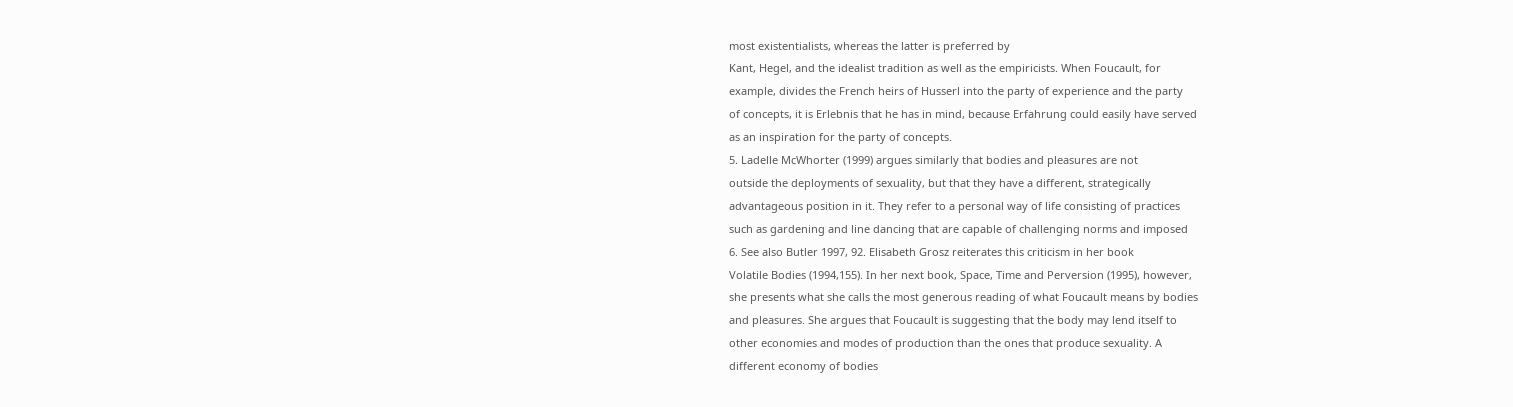most existentialists, whereas the latter is preferred by
Kant, Hegel, and the idealist tradition as well as the empiricists. When Foucault, for
example, divides the French heirs of Husserl into the party of experience and the party
of concepts, it is Erlebnis that he has in mind, because Erfahrung could easily have served
as an inspiration for the party of concepts.
5. Ladelle McWhorter (1999) argues similarly that bodies and pleasures are not
outside the deployments of sexuality, but that they have a different, strategically
advantageous position in it. They refer to a personal way of life consisting of practices
such as gardening and line dancing that are capable of challenging norms and imposed
6. See also Butler 1997, 92. Elisabeth Grosz reiterates this criticism in her book
Volatile Bodies (1994,155). In her next book, Space, Time and Perversion (1995), however,
she presents what she calls the most generous reading of what Foucault means by bodies
and pleasures. She argues that Foucault is suggesting that the body may lend itself to
other economies and modes of production than the ones that produce sexuality. A
different economy of bodies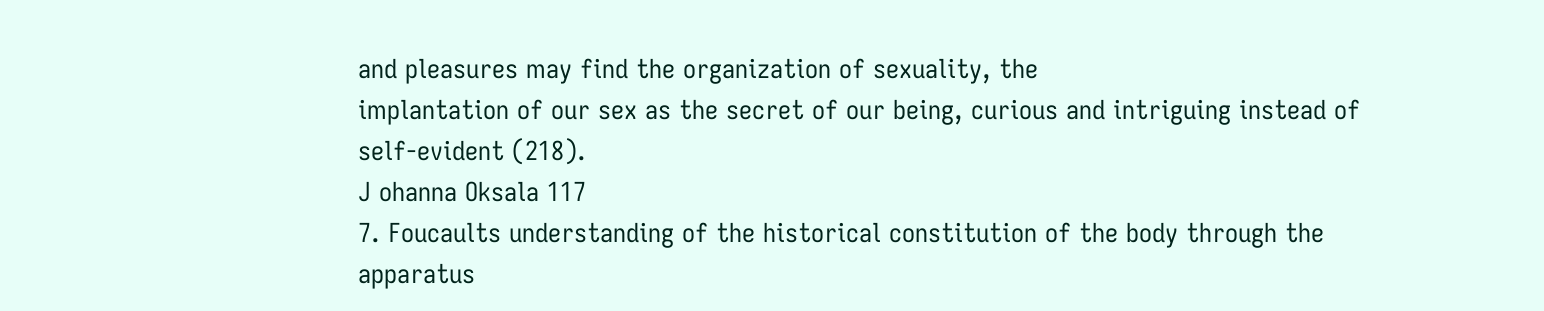and pleasures may find the organization of sexuality, the
implantation of our sex as the secret of our being, curious and intriguing instead of
self-evident (218).
J ohanna Oksala 117
7. Foucaults understanding of the historical constitution of the body through the
apparatus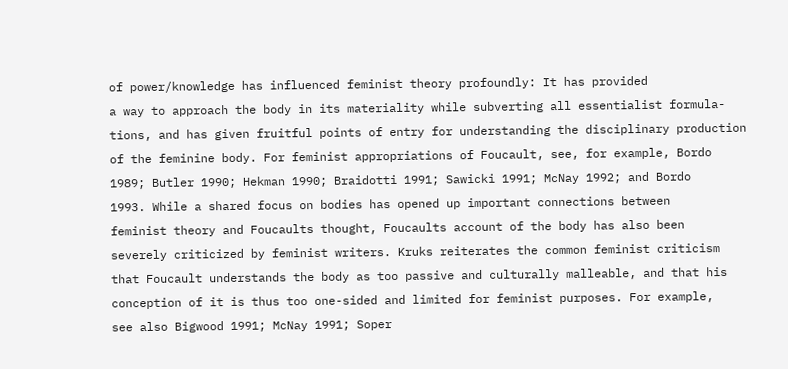of power/knowledge has influenced feminist theory profoundly: It has provided
a way to approach the body in its materiality while subverting all essentialist formula-
tions, and has given fruitful points of entry for understanding the disciplinary production
of the feminine body. For feminist appropriations of Foucault, see, for example, Bordo
1989; Butler 1990; Hekman 1990; Braidotti 1991; Sawicki 1991; McNay 1992; and Bordo
1993. While a shared focus on bodies has opened up important connections between
feminist theory and Foucaults thought, Foucaults account of the body has also been
severely criticized by feminist writers. Kruks reiterates the common feminist criticism
that Foucault understands the body as too passive and culturally malleable, and that his
conception of it is thus too one-sided and limited for feminist purposes. For example,
see also Bigwood 1991; McNay 1991; Soper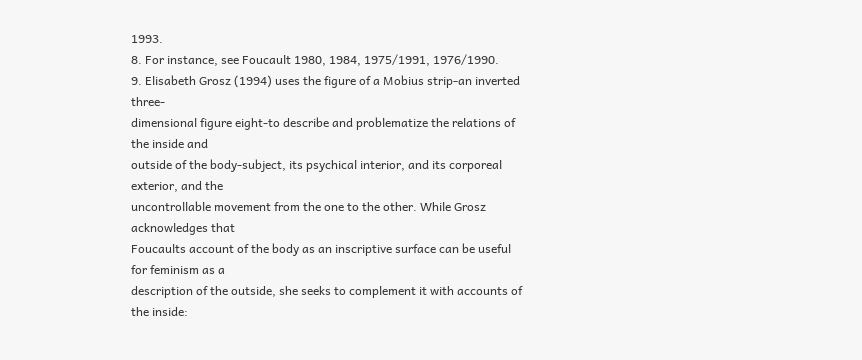1993.
8. For instance, see Foucault 1980, 1984, 1975/1991, 1976/1990.
9. Elisabeth Grosz (1994) uses the figure of a Mobius strip-an inverted three-
dimensional figure eight-to describe and problematize the relations of the inside and
outside of the body-subject, its psychical interior, and its corporeal exterior, and the
uncontrollable movement from the one to the other. While Grosz acknowledges that
Foucaults account of the body as an inscriptive surface can be useful for feminism as a
description of the outside, she seeks to complement it with accounts of the inside: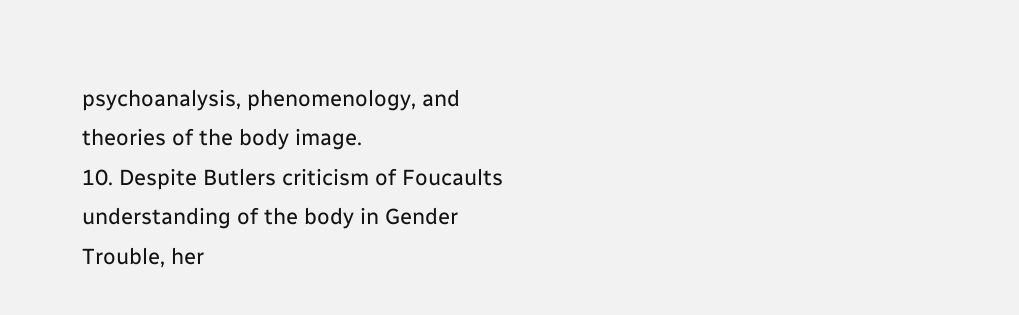psychoanalysis, phenomenology, and theories of the body image.
10. Despite Butlers criticism of Foucaults understanding of the body in Gender
Trouble, her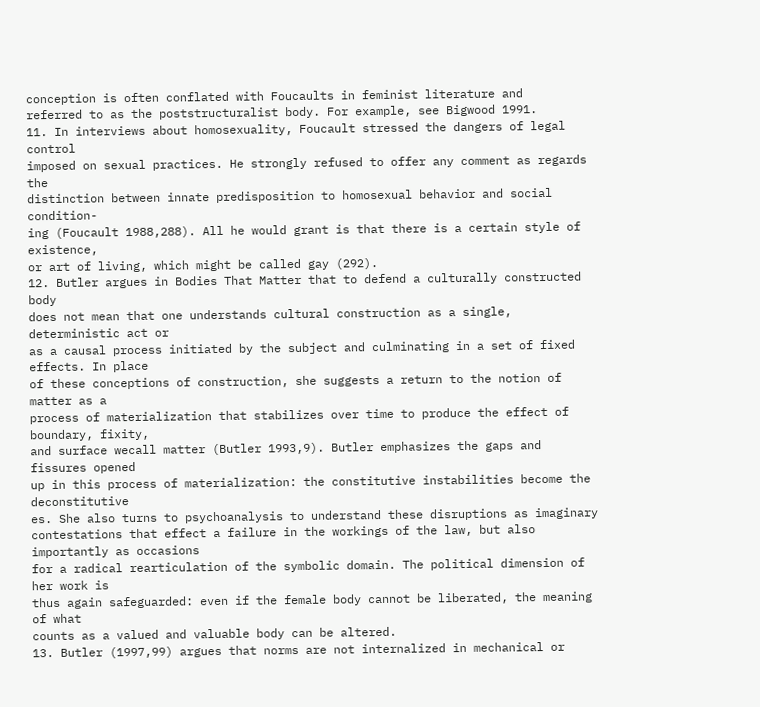conception is often conflated with Foucaults in feminist literature and
referred to as the poststructuralist body. For example, see Bigwood 1991.
11. In interviews about homosexuality, Foucault stressed the dangers of legal control
imposed on sexual practices. He strongly refused to offer any comment as regards the
distinction between innate predisposition to homosexual behavior and social condition-
ing (Foucault 1988,288). All he would grant is that there is a certain style of existence,
or art of living, which might be called gay (292).
12. Butler argues in Bodies That Matter that to defend a culturally constructed body
does not mean that one understands cultural construction as a single, deterministic act or
as a causal process initiated by the subject and culminating in a set of fixed effects. In place
of these conceptions of construction, she suggests a return to the notion of matter as a
process of materialization that stabilizes over time to produce the effect of boundary, fixity,
and surface wecall matter (Butler 1993,9). Butler emphasizes the gaps and fissures opened
up in this process of materialization: the constitutive instabilities become the deconstitutive
es. She also turns to psychoanalysis to understand these disruptions as imaginary
contestations that effect a failure in the workings of the law, but also importantly as occasions
for a radical rearticulation of the symbolic domain. The political dimension of her work is
thus again safeguarded: even if the female body cannot be liberated, the meaning of what
counts as a valued and valuable body can be altered.
13. Butler (1997,99) argues that norms are not internalized in mechanical or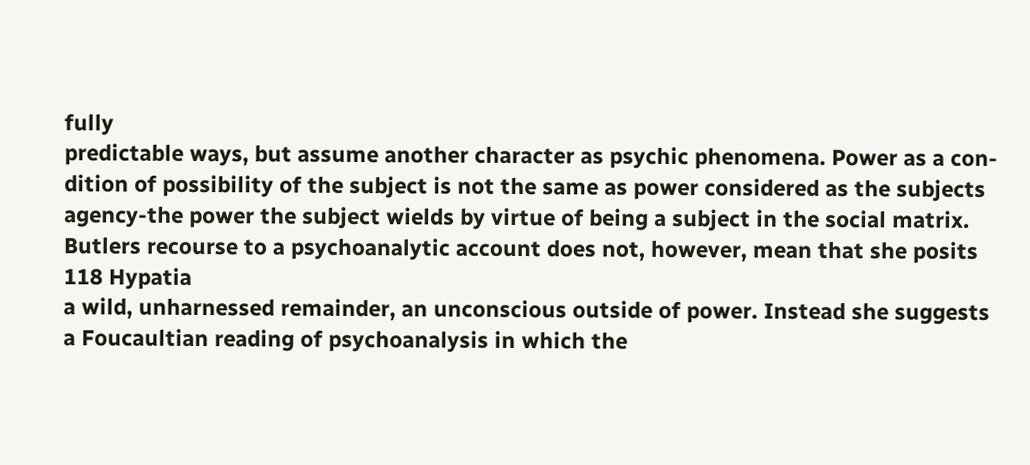fully
predictable ways, but assume another character as psychic phenomena. Power as a con-
dition of possibility of the subject is not the same as power considered as the subjects
agency-the power the subject wields by virtue of being a subject in the social matrix.
Butlers recourse to a psychoanalytic account does not, however, mean that she posits
118 Hypatia
a wild, unharnessed remainder, an unconscious outside of power. Instead she suggests
a Foucaultian reading of psychoanalysis in which the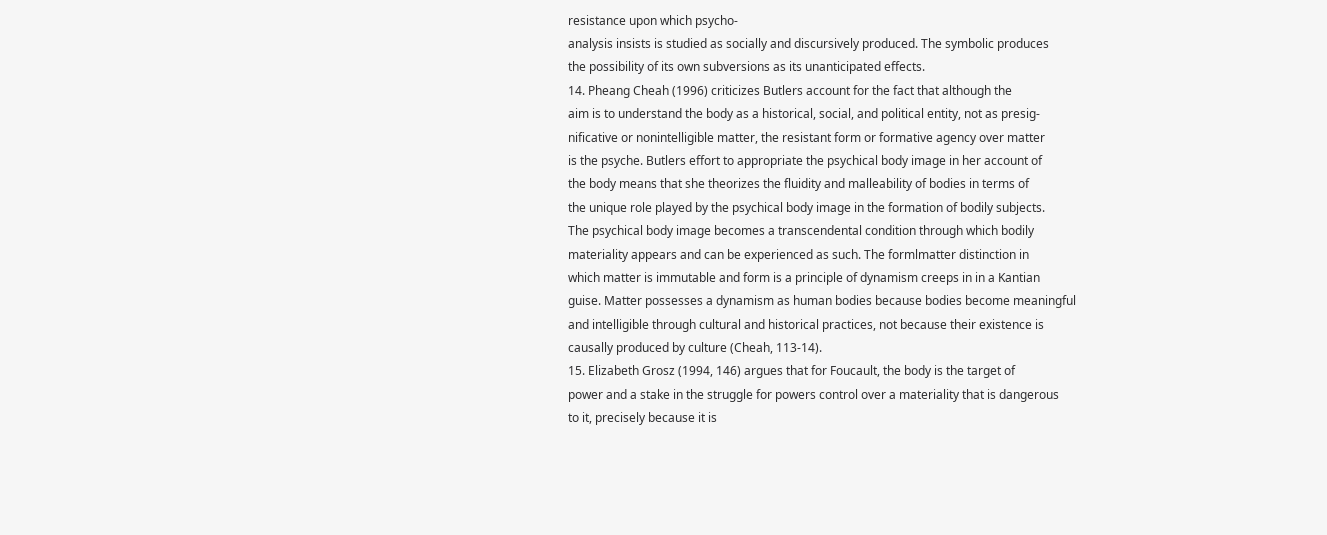resistance upon which psycho-
analysis insists is studied as socially and discursively produced. The symbolic produces
the possibility of its own subversions as its unanticipated effects.
14. Pheang Cheah (1996) criticizes Butlers account for the fact that although the
aim is to understand the body as a historical, social, and political entity, not as presig-
nificative or nonintelligible matter, the resistant form or formative agency over matter
is the psyche. Butlers effort to appropriate the psychical body image in her account of
the body means that she theorizes the fluidity and malleability of bodies in terms of
the unique role played by the psychical body image in the formation of bodily subjects.
The psychical body image becomes a transcendental condition through which bodily
materiality appears and can be experienced as such. The formlmatter distinction in
which matter is immutable and form is a principle of dynamism creeps in in a Kantian
guise. Matter possesses a dynamism as human bodies because bodies become meaningful
and intelligible through cultural and historical practices, not because their existence is
causally produced by culture (Cheah, 113-14).
15. Elizabeth Grosz (1994, 146) argues that for Foucault, the body is the target of
power and a stake in the struggle for powers control over a materiality that is dangerous
to it, precisely because it is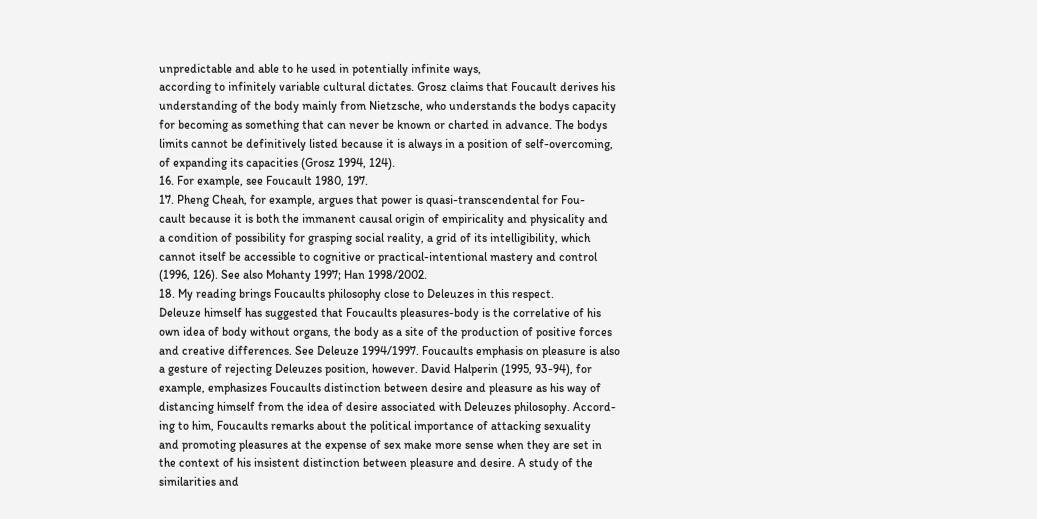unpredictable and able to he used in potentially infinite ways,
according to infinitely variable cultural dictates. Grosz claims that Foucault derives his
understanding of the body mainly from Nietzsche, who understands the bodys capacity
for becoming as something that can never be known or charted in advance. The bodys
limits cannot be definitively listed because it is always in a position of self-overcoming,
of expanding its capacities (Grosz 1994, 124).
16. For example, see Foucault 1980, 197.
17. Pheng Cheah, for example, argues that power is quasi-transcendental for Fou-
cault because it is both the immanent causal origin of empiricality and physicality and
a condition of possibility for grasping social reality, a grid of its intelligibility, which
cannot itself be accessible to cognitive or practical-intentional mastery and control
(1996, 126). See also Mohanty 1997; Han 1998/2002.
18. My reading brings Foucaults philosophy close to Deleuzes in this respect.
Deleuze himself has suggested that Foucaults pleasures-body is the correlative of his
own idea of body without organs, the body as a site of the production of positive forces
and creative differences. See Deleuze 1994/1997. Foucaults emphasis on pleasure is also
a gesture of rejecting Deleuzes position, however. David Halperin (1995, 93-94), for
example, emphasizes Foucaults distinction between desire and pleasure as his way of
distancing himself from the idea of desire associated with Deleuzes philosophy. Accord-
ing to him, Foucaults remarks about the political importance of attacking sexuality
and promoting pleasures at the expense of sex make more sense when they are set in
the context of his insistent distinction between pleasure and desire. A study of the
similarities and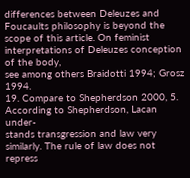differences between Deleuzes and Foucaults philosophy is beyond the
scope of this article. On feminist interpretations of Deleuzes conception of the body,
see among others Braidotti 1994; Grosz 1994.
19. Compare to Shepherdson 2000, 5. According to Shepherdson, Lacan under-
stands transgression and law very similarly. The rule of law does not repress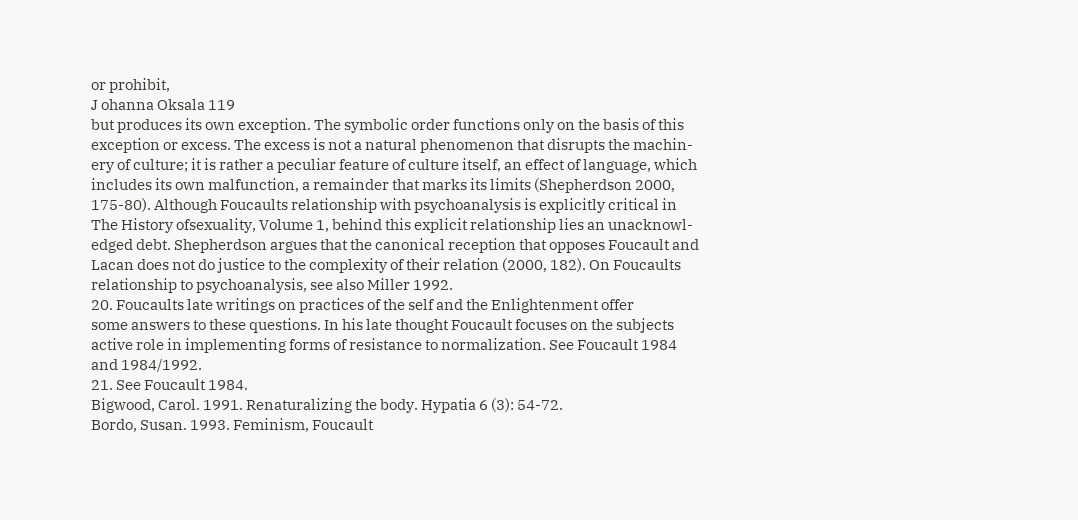or prohibit,
J ohanna Oksala 119
but produces its own exception. The symbolic order functions only on the basis of this
exception or excess. The excess is not a natural phenomenon that disrupts the machin-
ery of culture; it is rather a peculiar feature of culture itself, an effect of language, which
includes its own malfunction, a remainder that marks its limits (Shepherdson 2000,
175-80). Although Foucaults relationship with psychoanalysis is explicitly critical in
The History ofsexuality, Volume 1, behind this explicit relationship lies an unacknowl-
edged debt. Shepherdson argues that the canonical reception that opposes Foucault and
Lacan does not do justice to the complexity of their relation (2000, 182). On Foucaults
relationship to psychoanalysis, see also Miller 1992.
20. Foucaults late writings on practices of the self and the Enlightenment offer
some answers to these questions. In his late thought Foucault focuses on the subjects
active role in implementing forms of resistance to normalization. See Foucault 1984
and 1984/1992.
21. See Foucault 1984.
Bigwood, Carol. 1991. Renaturalizing the body. Hypatia 6 (3): 54-72.
Bordo, Susan. 1993. Feminism, Foucault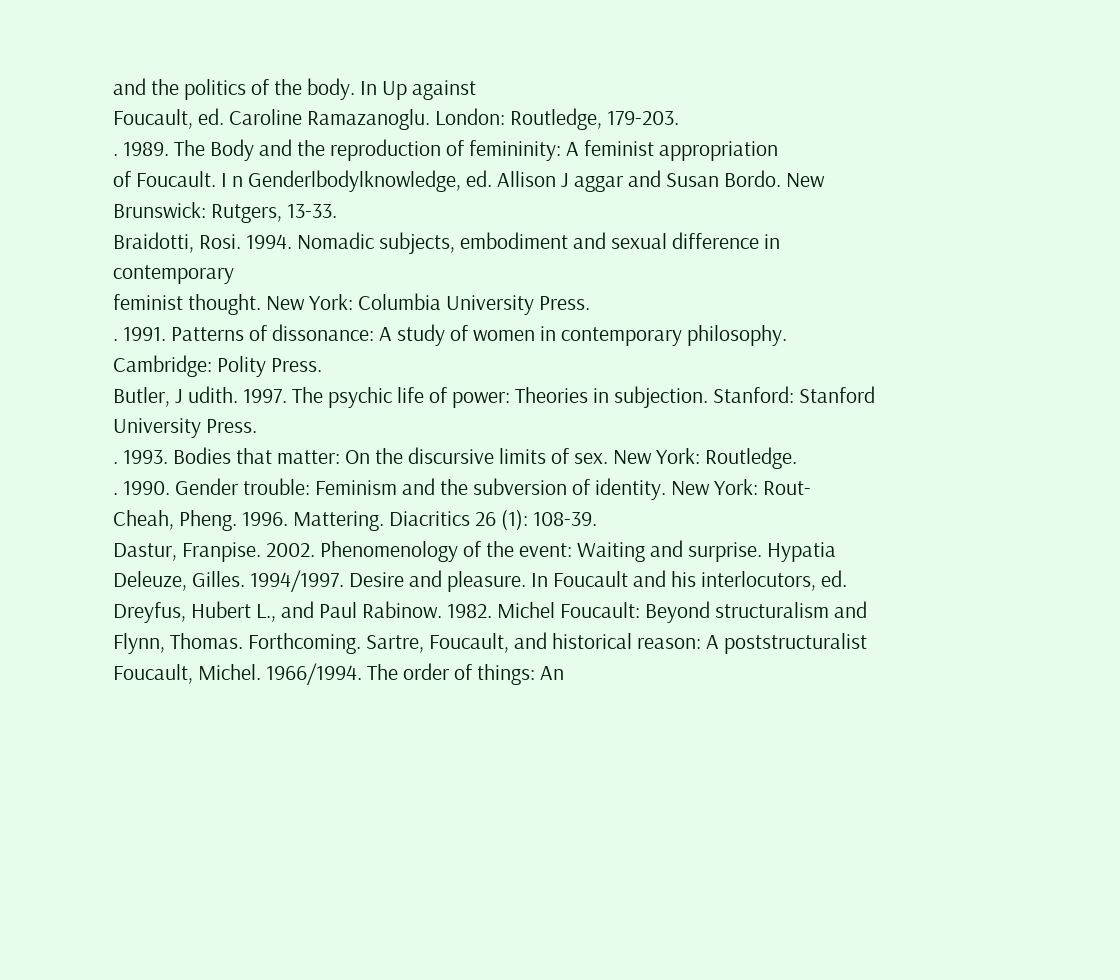and the politics of the body. In Up against
Foucault, ed. Caroline Ramazanoglu. London: Routledge, 179-203.
. 1989. The Body and the reproduction of femininity: A feminist appropriation
of Foucault. I n Genderlbodylknowledge, ed. Allison J aggar and Susan Bordo. New
Brunswick: Rutgers, 13-33.
Braidotti, Rosi. 1994. Nomadic subjects, embodiment and sexual difference in contemporary
feminist thought. New York: Columbia University Press.
. 1991. Patterns of dissonance: A study of women in contemporary philosophy.
Cambridge: Polity Press.
Butler, J udith. 1997. The psychic life of power: Theories in subjection. Stanford: Stanford
University Press.
. 1993. Bodies that matter: On the discursive limits of sex. New York: Routledge.
. 1990. Gender trouble: Feminism and the subversion of identity. New York: Rout-
Cheah, Pheng. 1996. Mattering. Diacritics 26 (1): 108-39.
Dastur, Franpise. 2002. Phenomenology of the event: Waiting and surprise. Hypatia
Deleuze, Gilles. 1994/1997. Desire and pleasure. In Foucault and his interlocutors, ed.
Dreyfus, Hubert L., and Paul Rabinow. 1982. Michel Foucault: Beyond structuralism and
Flynn, Thomas. Forthcoming. Sartre, Foucault, and historical reason: A poststructuralist
Foucault, Michel. 1966/1994. The order of things: An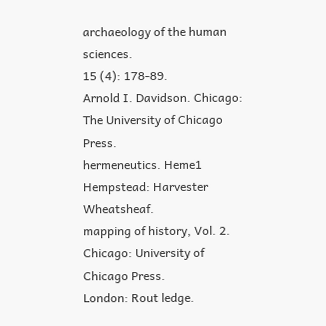archaeology of the human sciences.
15 (4): 178-89.
Arnold I. Davidson. Chicago: The University of Chicago Press.
hermeneutics. Heme1 Hempstead: Harvester Wheatsheaf.
mapping of history, Vol. 2. Chicago: University of Chicago Press.
London: Rout ledge.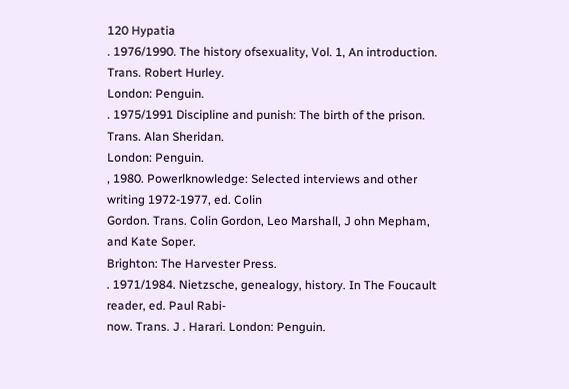120 Hypatia
. 1976/1990. The history ofsexuality, Vol. 1, An introduction. Trans. Robert Hurley.
London: Penguin.
. 1975/1991 Discipline and punish: The birth of the prison. Trans. Alan Sheridan.
London: Penguin.
, 1980. Powerlknowledge: Selected interviews and other writing 1972-1977, ed. Colin
Gordon. Trans. Colin Gordon, Leo Marshall, J ohn Mepham, and Kate Soper.
Brighton: The Harvester Press.
. 1971/1984. Nietzsche, genealogy, history. In The Foucault reader, ed. Paul Rabi-
now. Trans. J . Harari. London: Penguin.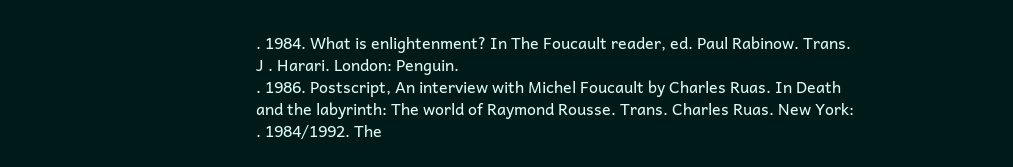. 1984. What is enlightenment? In The Foucault reader, ed. Paul Rabinow. Trans.
J . Harari. London: Penguin.
. 1986. Postscript, An interview with Michel Foucault by Charles Ruas. In Death
and the labyrinth: The world of Raymond Rousse. Trans. Charles Ruas. New York:
. 1984/1992. The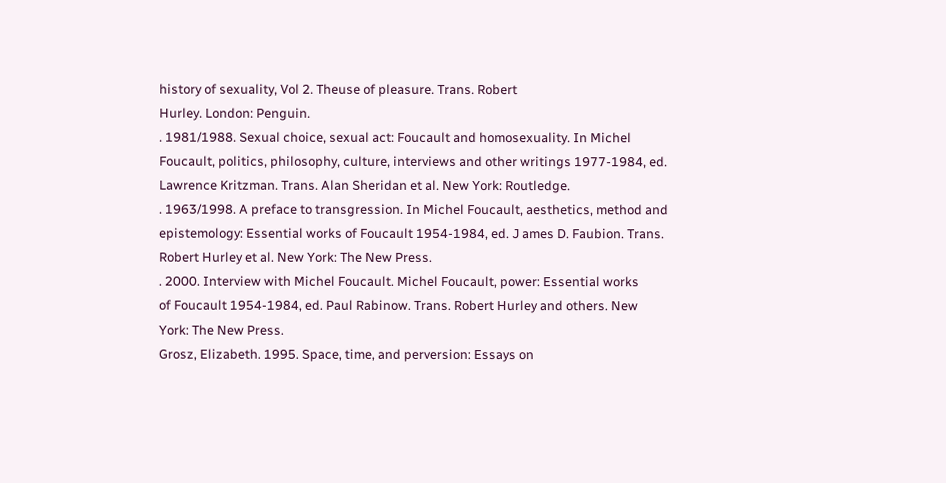history of sexuality, Vol 2. Theuse of pleasure. Trans. Robert
Hurley. London: Penguin.
. 1981/1988. Sexual choice, sexual act: Foucault and homosexuality. In Michel
Foucault, politics, philosophy, culture, interviews and other writings 1977-1984, ed.
Lawrence Kritzman. Trans. Alan Sheridan et al. New York: Routledge.
. 1963/1998. A preface to transgression. In Michel Foucault, aesthetics, method and
epistemology: Essential works of Foucault 1954-1984, ed. J ames D. Faubion. Trans.
Robert Hurley et al. New York: The New Press.
. 2000. Interview with Michel Foucault. Michel Foucault, power: Essential works
of Foucault 1954-1984, ed. Paul Rabinow. Trans. Robert Hurley and others. New
York: The New Press.
Grosz, Elizabeth. 1995. Space, time, and perversion: Essays on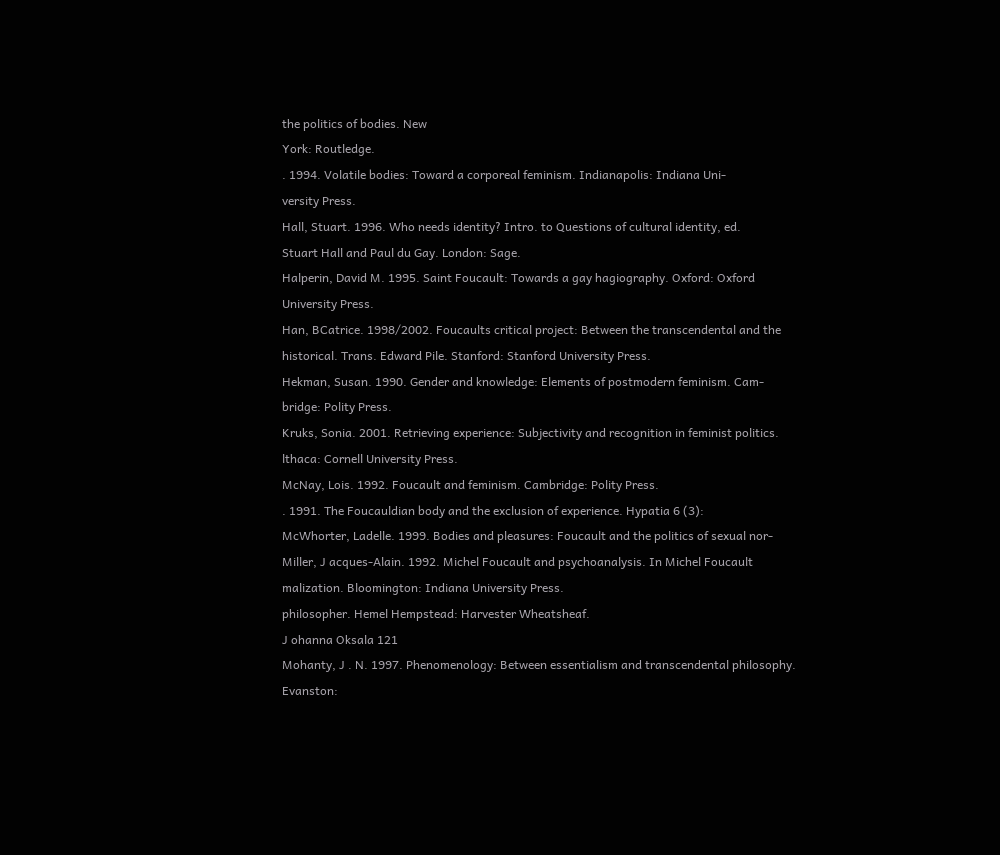the politics of bodies. New
York: Routledge.
. 1994. Volatile bodies: Toward a corporeal feminism. Indianapolis: Indiana Uni-
versity Press.
Hall, Stuart. 1996. Who needs identity? Intro. to Questions of cultural identity, ed.
Stuart Hall and Paul du Gay. London: Sage.
Halperin, David M. 1995. Saint Foucault: Towards a gay hagiography. Oxford: Oxford
University Press.
Han, BCatrice. 1998/2002. Foucaults critical project: Between the transcendental and the
historical. Trans. Edward Pile. Stanford: Stanford University Press.
Hekman, Susan. 1990. Gender and knowledge: Elements of postmodern feminism. Cam-
bridge: Polity Press.
Kruks, Sonia. 2001. Retrieving experience: Subjectivity and recognition in feminist politics.
lthaca: Cornell University Press.
McNay, Lois. 1992. Foucault and feminism. Cambridge: Polity Press.
. 1991. The Foucauldian body and the exclusion of experience. Hypatia 6 (3):
McWhorter, Ladelle. 1999. Bodies and pleasures: Foucault and the politics of sexual nor-
Miller, J acques-Alain. 1992. Michel Foucault and psychoanalysis. In Michel Foucault
malization. Bloomington: Indiana University Press.
philosopher. Hemel Hempstead: Harvester Wheatsheaf.
J ohanna Oksala 121
Mohanty, J . N. 1997. Phenomenology: Between essentialism and transcendental philosophy.
Evanston: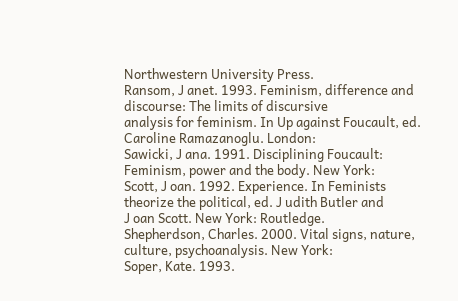Northwestern University Press.
Ransom, J anet. 1993. Feminism, difference and discourse: The limits of discursive
analysis for feminism. In Up against Foucault, ed. Caroline Ramazanoglu. London:
Sawicki, J ana. 1991. Disciplining Foucault: Feminism, power and the body. New York:
Scott, J oan. 1992. Experience. In Feminists theorize the political, ed. J udith Butler and
J oan Scott. New York: Routledge.
Shepherdson, Charles. 2000. Vital signs, nature, culture, psychoanalysis. New York:
Soper, Kate. 1993.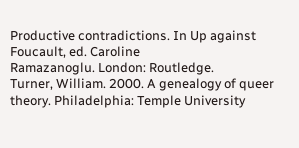Productive contradictions. In Up against Foucault, ed. Caroline
Ramazanoglu. London: Routledge.
Turner, William. 2000. A genealogy of queer theory. Philadelphia: Temple University